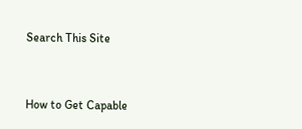Search This Site


How to Get Capable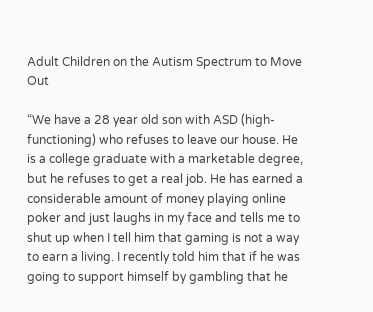Adult Children on the Autism Spectrum to Move Out

“We have a 28 year old son with ASD (high-functioning) who refuses to leave our house. He is a college graduate with a marketable degree, but he refuses to get a real job. He has earned a considerable amount of money playing online poker and just laughs in my face and tells me to shut up when I tell him that gaming is not a way to earn a living. I recently told him that if he was going to support himself by gambling that he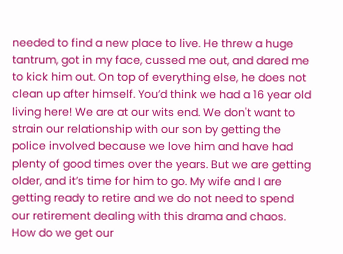needed to find a new place to live. He threw a huge tantrum, got in my face, cussed me out, and dared me to kick him out. On top of everything else, he does not clean up after himself. You’d think we had a 16 year old living here! We are at our wits end. We don't want to strain our relationship with our son by getting the police involved because we love him and have had plenty of good times over the years. But we are getting older, and it’s time for him to go. My wife and I are getting ready to retire and we do not need to spend our retirement dealing with this drama and chaos. How do we get our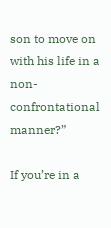son to move on with his life in a non-confrontational manner?”

If you’re in a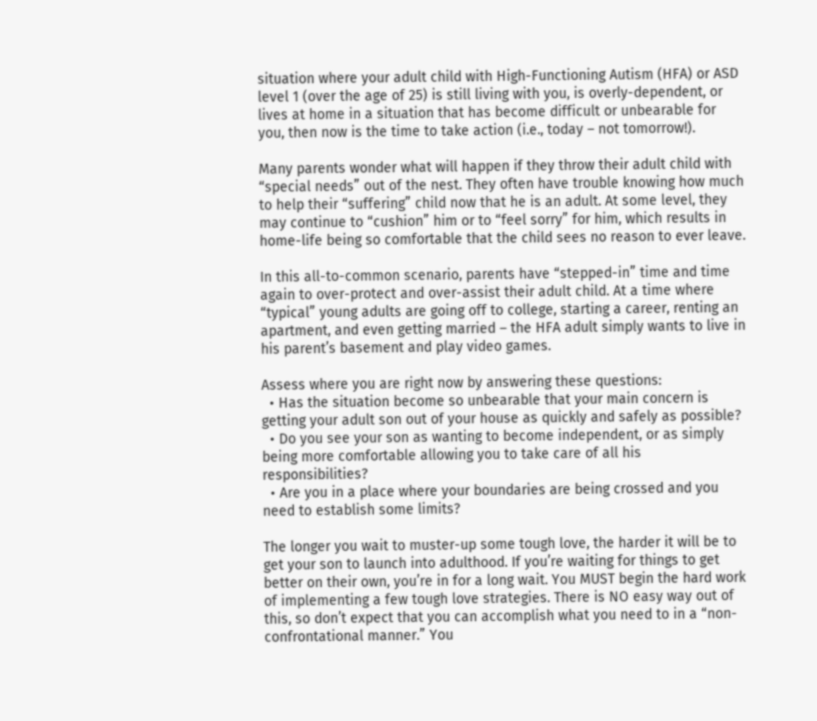situation where your adult child with High-Functioning Autism (HFA) or ASD level 1 (over the age of 25) is still living with you, is overly-dependent, or lives at home in a situation that has become difficult or unbearable for you, then now is the time to take action (i.e., today – not tomorrow!).

Many parents wonder what will happen if they throw their adult child with “special needs” out of the nest. They often have trouble knowing how much to help their “suffering” child now that he is an adult. At some level, they may continue to “cushion” him or to “feel sorry” for him, which results in home-life being so comfortable that the child sees no reason to ever leave.

In this all-to-common scenario, parents have “stepped-in” time and time again to over-protect and over-assist their adult child. At a time where “typical” young adults are going off to college, starting a career, renting an apartment, and even getting married – the HFA adult simply wants to live in his parent’s basement and play video games.

Assess where you are right now by answering these questions:
  • Has the situation become so unbearable that your main concern is getting your adult son out of your house as quickly and safely as possible?
  • Do you see your son as wanting to become independent, or as simply being more comfortable allowing you to take care of all his responsibilities?
  • Are you in a place where your boundaries are being crossed and you need to establish some limits?

The longer you wait to muster-up some tough love, the harder it will be to get your son to launch into adulthood. If you’re waiting for things to get better on their own, you’re in for a long wait. You MUST begin the hard work of implementing a few tough love strategies. There is NO easy way out of this, so don’t expect that you can accomplish what you need to in a “non-confrontational manner.” You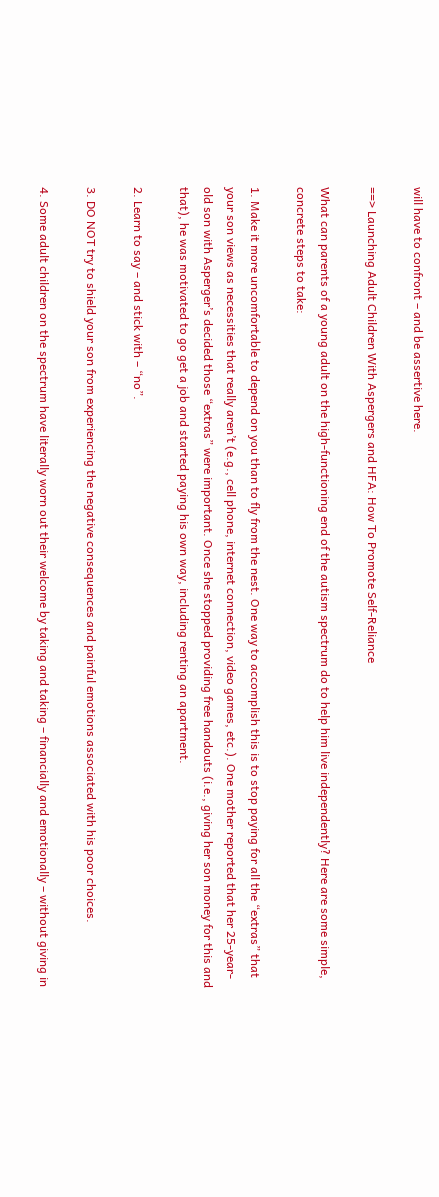will have to confront – and be assertive here.

==> Launching Adult Children With Aspergers and HFA: How To Promote Self-Reliance

What can parents of a young adult on the high-functioning end of the autism spectrum do to help him live independently? Here are some simple, concrete steps to take:

1. Make it more uncomfortable to depend on you than to fly from the nest. One way to accomplish this is to stop paying for all the “extras” that your son views as necessities that really aren’t (e.g., cell phone, internet connection, video games, etc.). One mother reported that her 25-year-old son with Asperger’s decided those “extras” were important. Once she stopped providing free handouts (i.e., giving her son money for this and that), he was motivated to go get a job and started paying his own way, including renting an apartment.

2. Learn to say – and stick with – “no”.

3. DO NOT try to shield your son from experiencing the negative consequences and painful emotions associated with his poor choices.

4. Some adult children on the spectrum have literally worn out their welcome by taking and taking – financially and emotionally – without giving in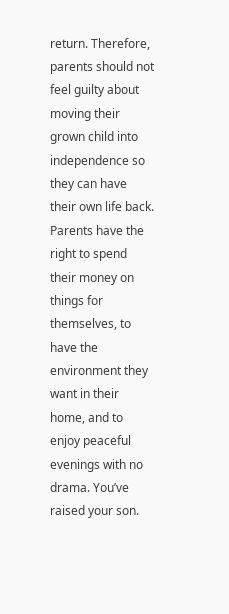return. Therefore, parents should not feel guilty about moving their grown child into independence so they can have their own life back. Parents have the right to spend their money on things for themselves, to have the environment they want in their home, and to enjoy peaceful evenings with no drama. You’ve raised your son.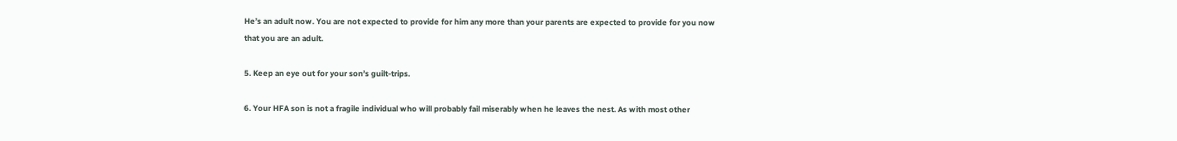He’s an adult now. You are not expected to provide for him any more than your parents are expected to provide for you now that you are an adult.

5. Keep an eye out for your son’s guilt-trips.

6. Your HFA son is not a fragile individual who will probably fail miserably when he leaves the nest. As with most other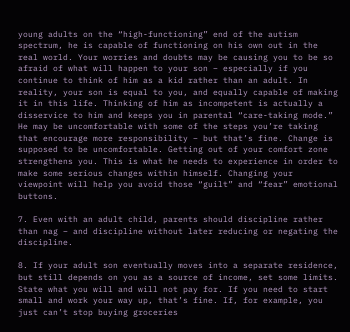young adults on the “high-functioning” end of the autism spectrum, he is capable of functioning on his own out in the real world. Your worries and doubts may be causing you to be so afraid of what will happen to your son – especially if you continue to think of him as a kid rather than an adult. In reality, your son is equal to you, and equally capable of making it in this life. Thinking of him as incompetent is actually a disservice to him and keeps you in parental “care-taking mode.” He may be uncomfortable with some of the steps you’re taking that encourage more responsibility – but that’s fine. Change is supposed to be uncomfortable. Getting out of your comfort zone strengthens you. This is what he needs to experience in order to make some serious changes within himself. Changing your viewpoint will help you avoid those “guilt” and “fear” emotional buttons.

7. Even with an adult child, parents should discipline rather than nag – and discipline without later reducing or negating the discipline.

8. If your adult son eventually moves into a separate residence, but still depends on you as a source of income, set some limits. State what you will and will not pay for. If you need to start small and work your way up, that’s fine. If, for example, you just can’t stop buying groceries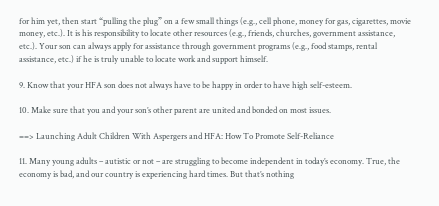for him yet, then start “pulling the plug” on a few small things (e.g., cell phone, money for gas, cigarettes, movie money, etc.). It is his responsibility to locate other resources (e.g., friends, churches, government assistance, etc.). Your son can always apply for assistance through government programs (e.g., food stamps, rental assistance, etc.) if he is truly unable to locate work and support himself.

9. Know that your HFA son does not always have to be happy in order to have high self-esteem.

10. Make sure that you and your son’s other parent are united and bonded on most issues.

==> Launching Adult Children With Aspergers and HFA: How To Promote Self-Reliance

11. Many young adults – autistic or not – are struggling to become independent in today’s economy. True, the economy is bad, and our country is experiencing hard times. But that’s nothing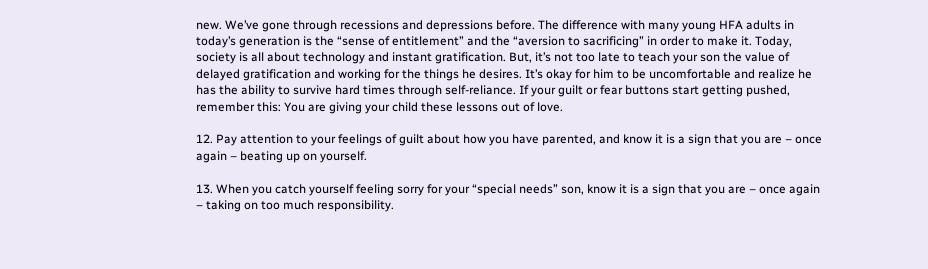new. We’ve gone through recessions and depressions before. The difference with many young HFA adults in today’s generation is the “sense of entitlement” and the “aversion to sacrificing” in order to make it. Today, society is all about technology and instant gratification. But, it’s not too late to teach your son the value of delayed gratification and working for the things he desires. It’s okay for him to be uncomfortable and realize he has the ability to survive hard times through self-reliance. If your guilt or fear buttons start getting pushed, remember this: You are giving your child these lessons out of love.

12. Pay attention to your feelings of guilt about how you have parented, and know it is a sign that you are – once again – beating up on yourself.

13. When you catch yourself feeling sorry for your “special needs” son, know it is a sign that you are – once again – taking on too much responsibility.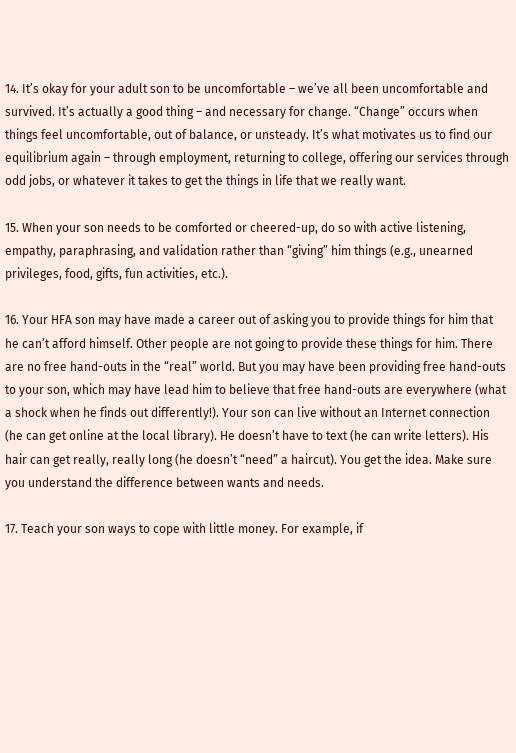14. It’s okay for your adult son to be uncomfortable – we’ve all been uncomfortable and survived. It’s actually a good thing – and necessary for change. “Change” occurs when things feel uncomfortable, out of balance, or unsteady. It’s what motivates us to find our equilibrium again – through employment, returning to college, offering our services through odd jobs, or whatever it takes to get the things in life that we really want.

15. When your son needs to be comforted or cheered-up, do so with active listening, empathy, paraphrasing, and validation rather than “giving” him things (e.g., unearned privileges, food, gifts, fun activities, etc.).

16. Your HFA son may have made a career out of asking you to provide things for him that he can’t afford himself. Other people are not going to provide these things for him. There are no free hand-outs in the “real” world. But you may have been providing free hand-outs to your son, which may have lead him to believe that free hand-outs are everywhere (what a shock when he finds out differently!). Your son can live without an Internet connection (he can get online at the local library). He doesn’t have to text (he can write letters). His hair can get really, really long (he doesn’t “need” a haircut). You get the idea. Make sure you understand the difference between wants and needs.

17. Teach your son ways to cope with little money. For example, if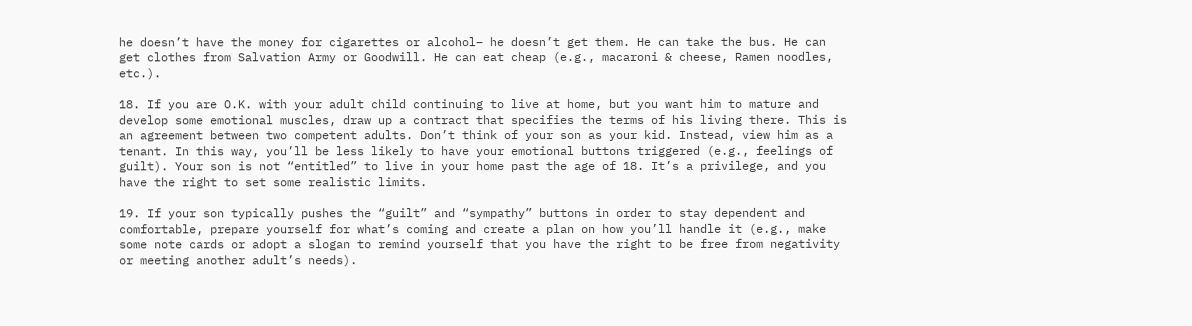he doesn’t have the money for cigarettes or alcohol– he doesn’t get them. He can take the bus. He can get clothes from Salvation Army or Goodwill. He can eat cheap (e.g., macaroni & cheese, Ramen noodles, etc.).

18. If you are O.K. with your adult child continuing to live at home, but you want him to mature and develop some emotional muscles, draw up a contract that specifies the terms of his living there. This is an agreement between two competent adults. Don’t think of your son as your kid. Instead, view him as a tenant. In this way, you’ll be less likely to have your emotional buttons triggered (e.g., feelings of guilt). Your son is not “entitled” to live in your home past the age of 18. It’s a privilege, and you have the right to set some realistic limits.

19. If your son typically pushes the “guilt” and “sympathy” buttons in order to stay dependent and comfortable, prepare yourself for what’s coming and create a plan on how you’ll handle it (e.g., make some note cards or adopt a slogan to remind yourself that you have the right to be free from negativity or meeting another adult’s needs).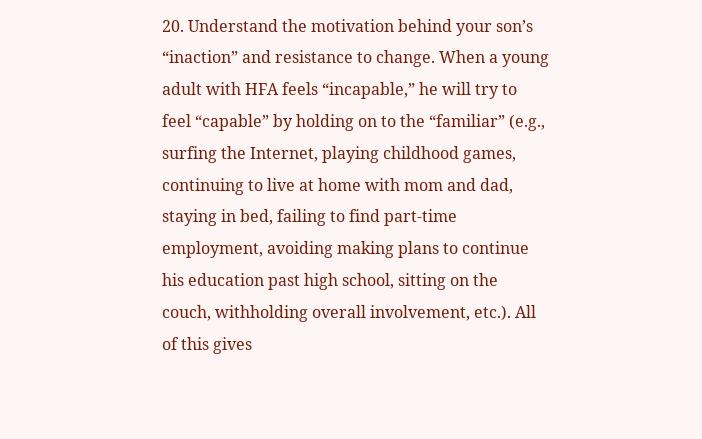20. Understand the motivation behind your son’s “inaction” and resistance to change. When a young adult with HFA feels “incapable,” he will try to feel “capable” by holding on to the “familiar” (e.g., surfing the Internet, playing childhood games, continuing to live at home with mom and dad, staying in bed, failing to find part-time employment, avoiding making plans to continue his education past high school, sitting on the couch, withholding overall involvement, etc.). All of this gives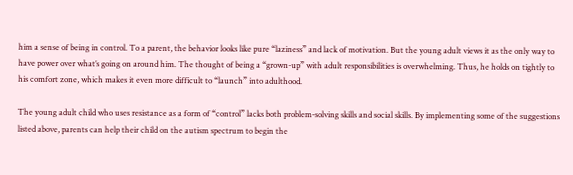him a sense of being in control. To a parent, the behavior looks like pure “laziness” and lack of motivation. But the young adult views it as the only way to have power over what’s going on around him. The thought of being a “grown-up” with adult responsibilities is overwhelming. Thus, he holds on tightly to his comfort zone, which makes it even more difficult to “launch” into adulthood.

The young adult child who uses resistance as a form of “control” lacks both problem-solving skills and social skills. By implementing some of the suggestions listed above, parents can help their child on the autism spectrum to begin the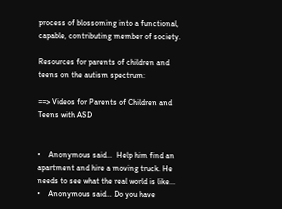process of blossoming into a functional, capable, contributing member of society.

Resources for parents of children and teens on the autism spectrum:

==> Videos for Parents of Children and Teens with ASD


•    Anonymous said…  Help him find an apartment and hire a moving truck. He needs to see what the real world is like...
•    Anonymous said… Do you have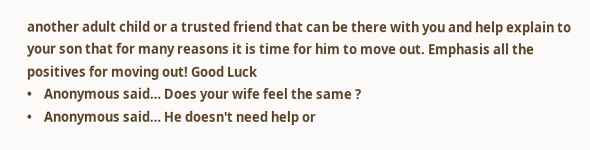another adult child or a trusted friend that can be there with you and help explain to your son that for many reasons it is time for him to move out. Emphasis all the positives for moving out! Good Luck
•    Anonymous said… Does your wife feel the same ?
•    Anonymous said… He doesn't need help or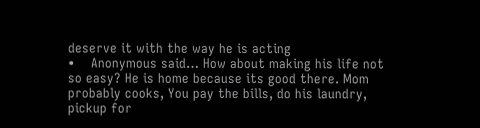deserve it with the way he is acting
•    Anonymous said… How about making his life not so easy? He is home because its good there. Mom probably cooks, You pay the bills, do his laundry, pickup for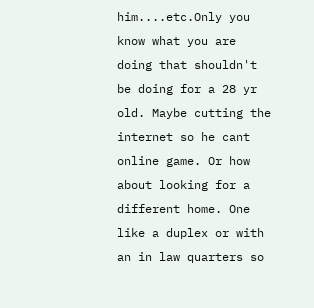him....etc.Only you know what you are doing that shouldn't be doing for a 28 yr old. Maybe cutting the internet so he cant online game. Or how about looking for a different home. One like a duplex or with an in law quarters so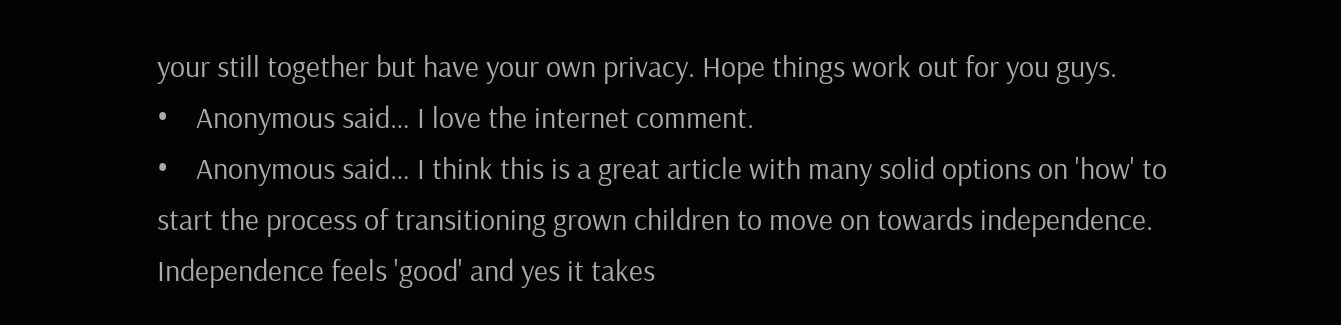your still together but have your own privacy. Hope things work out for you guys.
•    Anonymous said… I love the internet comment.
•    Anonymous said… I think this is a great article with many solid options on 'how' to start the process of transitioning grown children to move on towards independence. Independence feels 'good' and yes it takes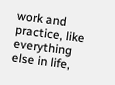work and practice, like everything else in life,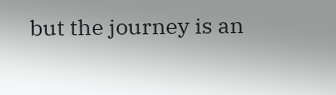but the journey is an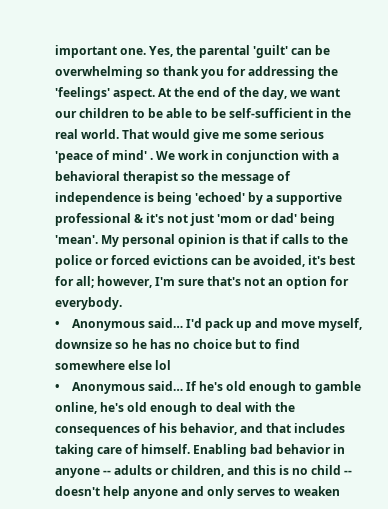important one. Yes, the parental 'guilt' can be overwhelming so thank you for addressing the 'feelings' aspect. At the end of the day, we want our children to be able to be self-sufficient in the real world. That would give me some serious 'peace of mind' . We work in conjunction with a behavioral therapist so the message of independence is being 'echoed' by a supportive professional & it's not just 'mom or dad' being 'mean'. My personal opinion is that if calls to the police or forced evictions can be avoided, it's best for all; however, I'm sure that's not an option for everybody.
•    Anonymous said… I'd pack up and move myself, downsize so he has no choice but to find somewhere else lol
•    Anonymous said… If he's old enough to gamble online, he's old enough to deal with the consequences of his behavior, and that includes taking care of himself. Enabling bad behavior in anyone -- adults or children, and this is no child -- doesn't help anyone and only serves to weaken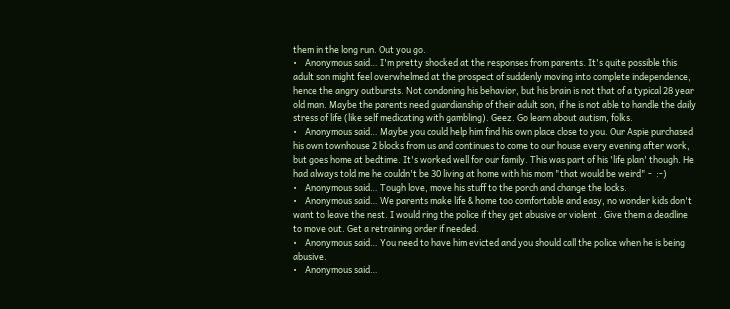them in the long run. Out you go.
•    Anonymous said… I'm pretty shocked at the responses from parents. It's quite possible this adult son might feel overwhelmed at the prospect of suddenly moving into complete independence, hence the angry outbursts. Not condoning his behavior, but his brain is not that of a typical 28 year old man. Maybe the parents need guardianship of their adult son, if he is not able to handle the daily stress of life (like self medicating with gambling). Geez. Go learn about autism, folks.
•    Anonymous said… Maybe you could help him find his own place close to you. Our Aspie purchased his own townhouse 2 blocks from us and continues to come to our house every evening after work, but goes home at bedtime. It's worked well for our family. This was part of his 'life plan' though. He had always told me he couldn't be 30 living at home with his mom "that would be weird" -  :-)
•    Anonymous said… Tough love, move his stuff to the porch and change the locks.
•    Anonymous said… We parents make life & home too comfortable and easy, no wonder kids don't want to leave the nest. I would ring the police if they get abusive or violent . Give them a deadline to move out. Get a retraining order if needed.
•    Anonymous said… You need to have him evicted and you should call the police when he is being abusive.
•    Anonymous said…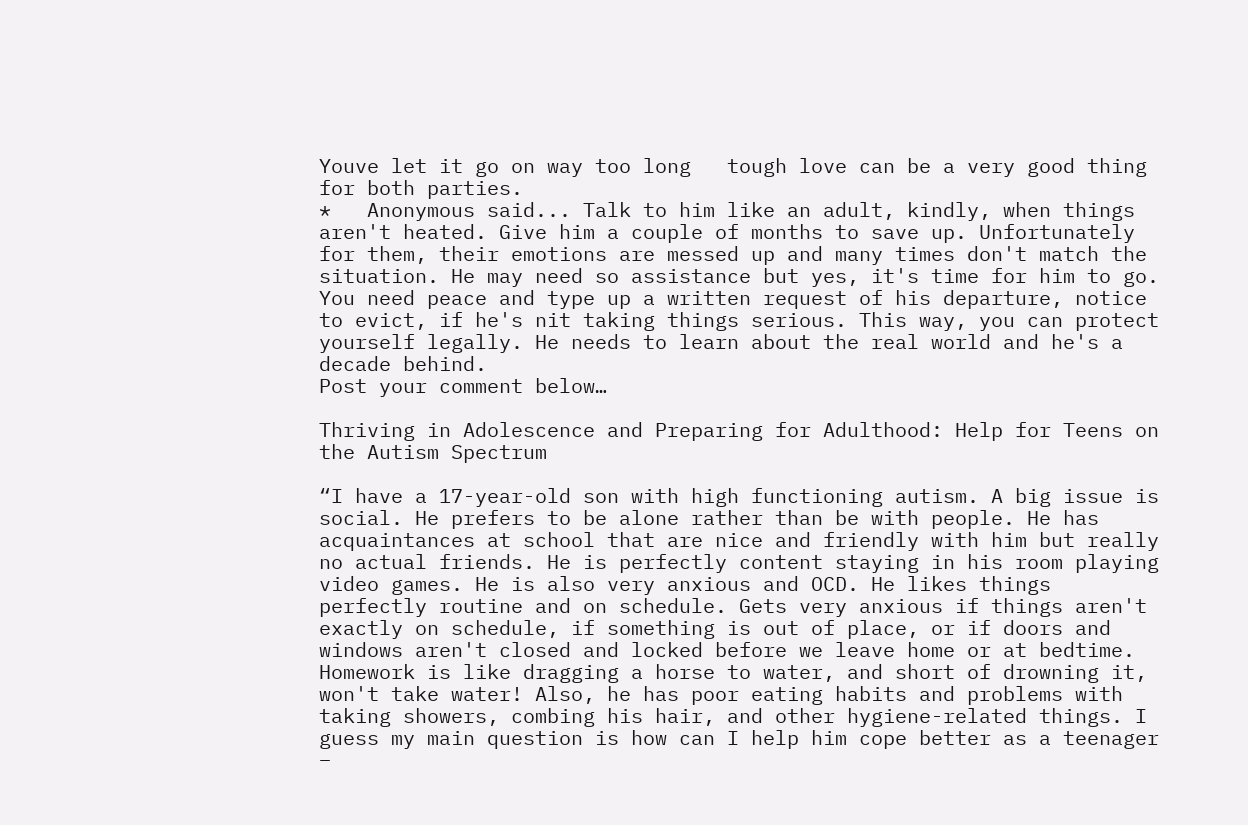Youve let it go on way too long   tough love can be a very good thing for both parties.
*   Anonymous said... Talk to him like an adult, kindly, when things aren't heated. Give him a couple of months to save up. Unfortunately for them, their emotions are messed up and many times don't match the situation. He may need so assistance but yes, it's time for him to go. You need peace and type up a written request of his departure, notice to evict, if he's nit taking things serious. This way, you can protect yourself legally. He needs to learn about the real world and he's a decade behind.
Post your comment below…

Thriving in Adolescence and Preparing for Adulthood: Help for Teens on the Autism Spectrum

“I have a 17-year-old son with high functioning autism. A big issue is social. He prefers to be alone rather than be with people. He has acquaintances at school that are nice and friendly with him but really no actual friends. He is perfectly content staying in his room playing video games. He is also very anxious and OCD. He likes things perfectly routine and on schedule. Gets very anxious if things aren't exactly on schedule, if something is out of place, or if doors and windows aren't closed and locked before we leave home or at bedtime. Homework is like dragging a horse to water, and short of drowning it, won't take water! Also, he has poor eating habits and problems with taking showers, combing his hair, and other hygiene-related things. I guess my main question is how can I help him cope better as a teenager –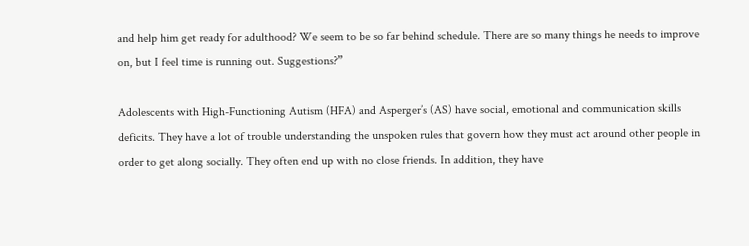and help him get ready for adulthood? We seem to be so far behind schedule. There are so many things he needs to improve on, but I feel time is running out. Suggestions?”

Adolescents with High-Functioning Autism (HFA) and Asperger’s (AS) have social, emotional and communication skills deficits. They have a lot of trouble understanding the unspoken rules that govern how they must act around other people in order to get along socially. They often end up with no close friends. In addition, they have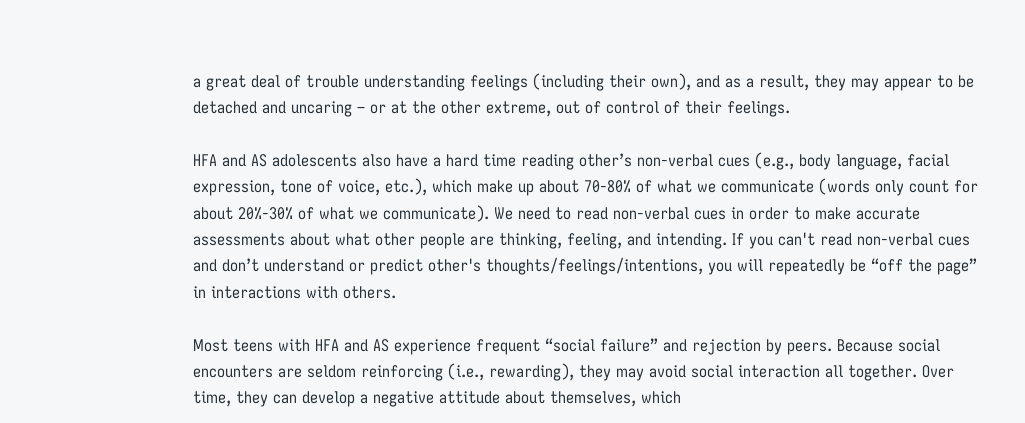a great deal of trouble understanding feelings (including their own), and as a result, they may appear to be detached and uncaring – or at the other extreme, out of control of their feelings.

HFA and AS adolescents also have a hard time reading other’s non-verbal cues (e.g., body language, facial expression, tone of voice, etc.), which make up about 70-80% of what we communicate (words only count for about 20%-30% of what we communicate). We need to read non-verbal cues in order to make accurate assessments about what other people are thinking, feeling, and intending. If you can't read non-verbal cues and don’t understand or predict other's thoughts/feelings/intentions, you will repeatedly be “off the page” in interactions with others.

Most teens with HFA and AS experience frequent “social failure” and rejection by peers. Because social encounters are seldom reinforcing (i.e., rewarding), they may avoid social interaction all together. Over time, they can develop a negative attitude about themselves, which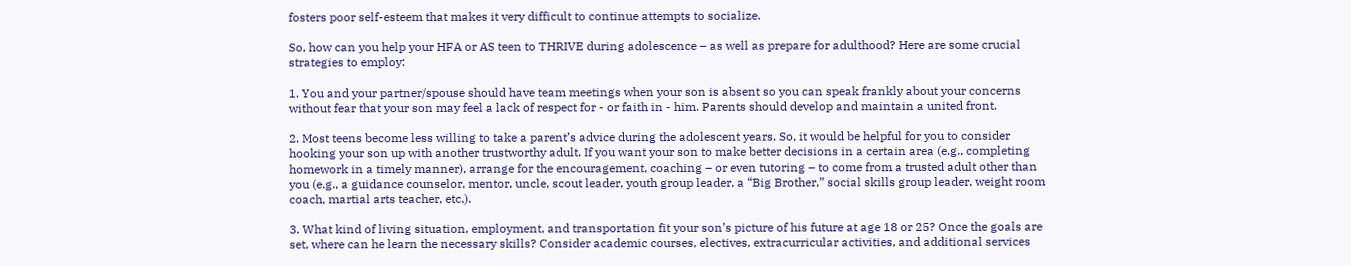fosters poor self-esteem that makes it very difficult to continue attempts to socialize.

So, how can you help your HFA or AS teen to THRIVE during adolescence – as well as prepare for adulthood? Here are some crucial strategies to employ:

1. You and your partner/spouse should have team meetings when your son is absent so you can speak frankly about your concerns without fear that your son may feel a lack of respect for - or faith in - him. Parents should develop and maintain a united front.

2. Most teens become less willing to take a parent’s advice during the adolescent years. So, it would be helpful for you to consider hooking your son up with another trustworthy adult. If you want your son to make better decisions in a certain area (e.g., completing homework in a timely manner), arrange for the encouragement, coaching – or even tutoring – to come from a trusted adult other than you (e.g., a guidance counselor, mentor, uncle, scout leader, youth group leader, a “Big Brother,” social skills group leader, weight room coach, martial arts teacher, etc.).

3. What kind of living situation, employment, and transportation fit your son’s picture of his future at age 18 or 25? Once the goals are set, where can he learn the necessary skills? Consider academic courses, electives, extracurricular activities, and additional services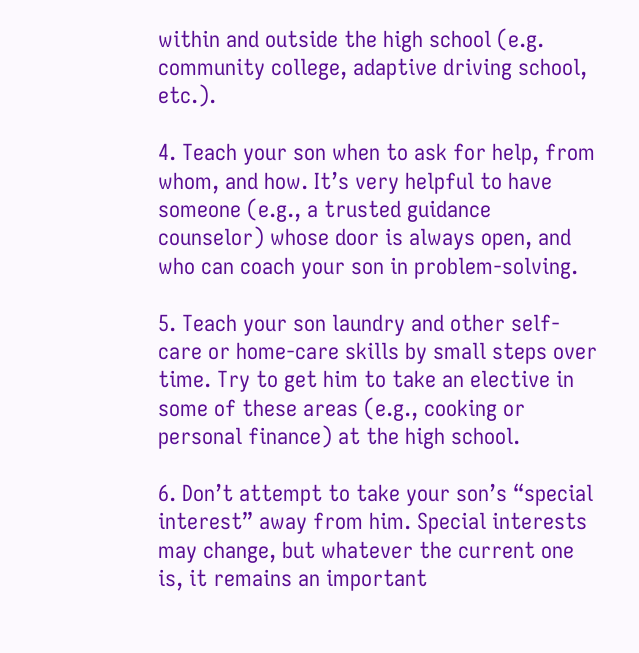within and outside the high school (e.g. community college, adaptive driving school, etc.).

4. Teach your son when to ask for help, from whom, and how. It’s very helpful to have someone (e.g., a trusted guidance counselor) whose door is always open, and who can coach your son in problem-solving.

5. Teach your son laundry and other self-care or home-care skills by small steps over time. Try to get him to take an elective in some of these areas (e.g., cooking or personal finance) at the high school.

6. Don’t attempt to take your son’s “special interest” away from him. Special interests may change, but whatever the current one is, it remains an important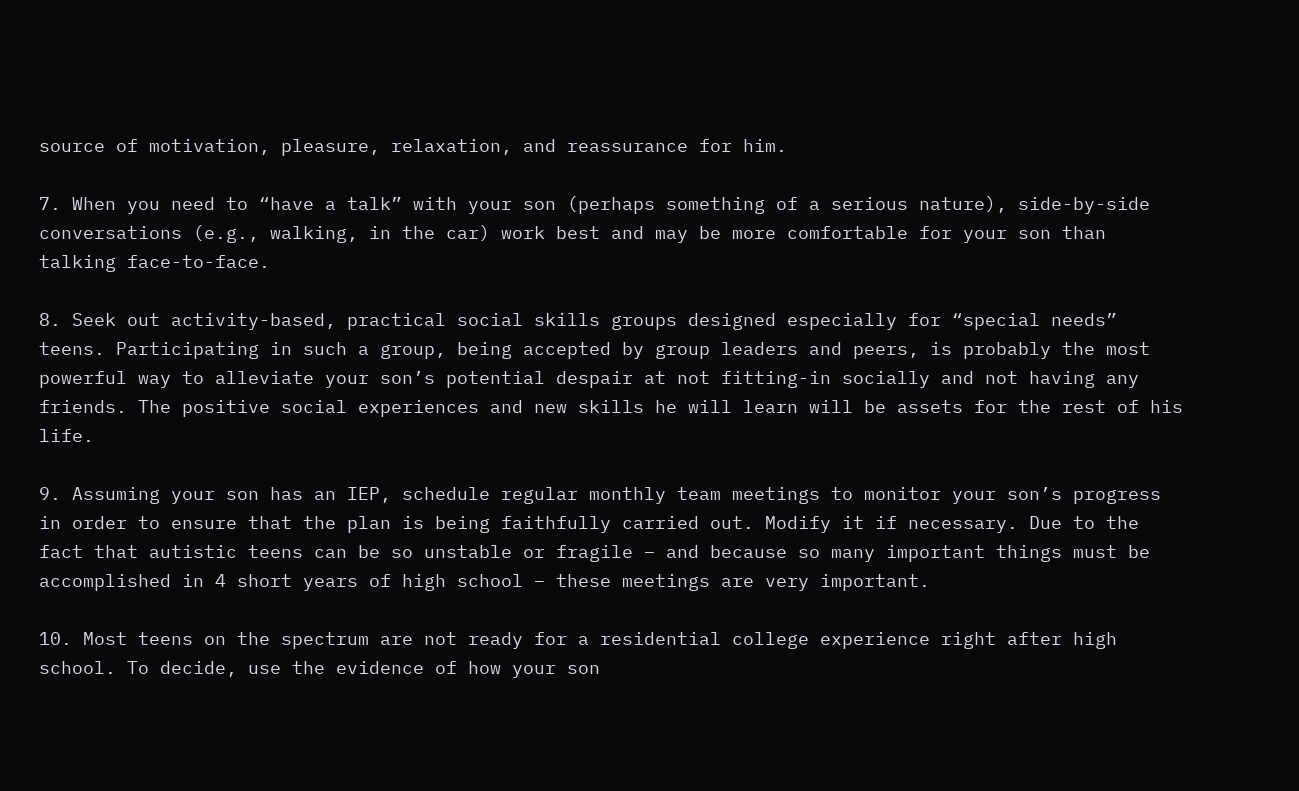source of motivation, pleasure, relaxation, and reassurance for him.

7. When you need to “have a talk” with your son (perhaps something of a serious nature), side-by-side conversations (e.g., walking, in the car) work best and may be more comfortable for your son than talking face-to-face.

8. Seek out activity-based, practical social skills groups designed especially for “special needs” teens. Participating in such a group, being accepted by group leaders and peers, is probably the most powerful way to alleviate your son’s potential despair at not fitting-in socially and not having any friends. The positive social experiences and new skills he will learn will be assets for the rest of his life.

9. Assuming your son has an IEP, schedule regular monthly team meetings to monitor your son’s progress in order to ensure that the plan is being faithfully carried out. Modify it if necessary. Due to the fact that autistic teens can be so unstable or fragile – and because so many important things must be accomplished in 4 short years of high school – these meetings are very important.

10. Most teens on the spectrum are not ready for a residential college experience right after high school. To decide, use the evidence of how your son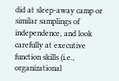did at sleep-away camp or similar samplings of independence, and look carefully at executive function skills (i.e., organizational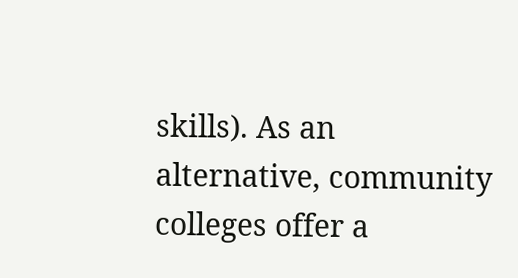skills). As an alternative, community colleges offer a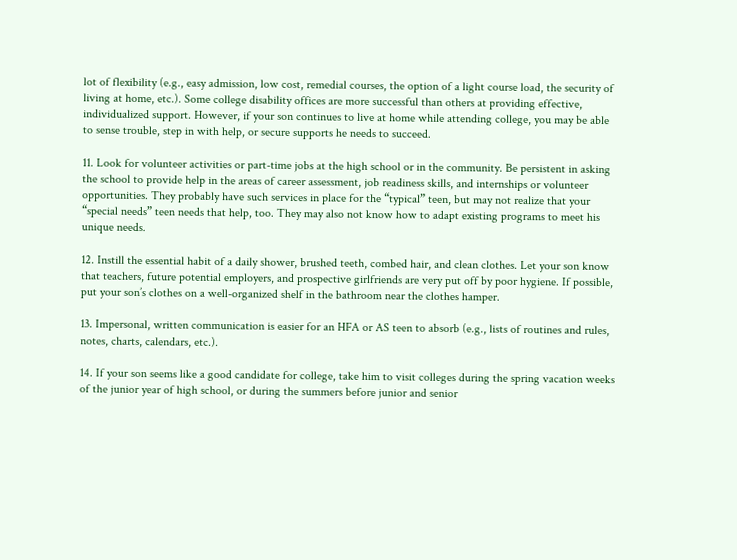lot of flexibility (e.g., easy admission, low cost, remedial courses, the option of a light course load, the security of living at home, etc.). Some college disability offices are more successful than others at providing effective, individualized support. However, if your son continues to live at home while attending college, you may be able to sense trouble, step in with help, or secure supports he needs to succeed.

11. Look for volunteer activities or part-time jobs at the high school or in the community. Be persistent in asking the school to provide help in the areas of career assessment, job readiness skills, and internships or volunteer opportunities. They probably have such services in place for the “typical” teen, but may not realize that your “special needs” teen needs that help, too. They may also not know how to adapt existing programs to meet his unique needs.

12. Instill the essential habit of a daily shower, brushed teeth, combed hair, and clean clothes. Let your son know that teachers, future potential employers, and prospective girlfriends are very put off by poor hygiene. If possible, put your son’s clothes on a well-organized shelf in the bathroom near the clothes hamper.

13. Impersonal, written communication is easier for an HFA or AS teen to absorb (e.g., lists of routines and rules, notes, charts, calendars, etc.).

14. If your son seems like a good candidate for college, take him to visit colleges during the spring vacation weeks of the junior year of high school, or during the summers before junior and senior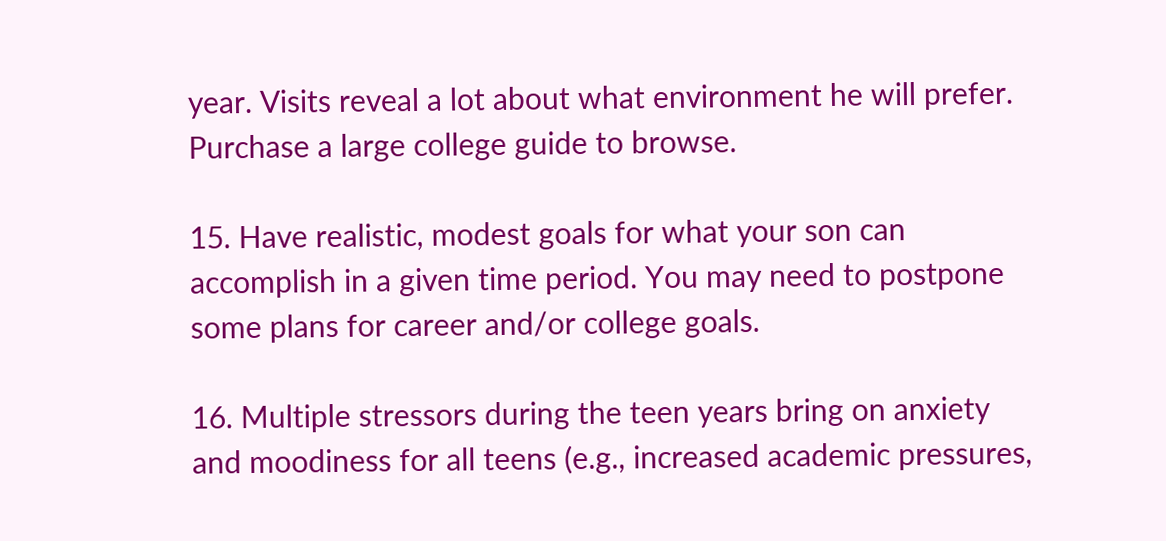year. Visits reveal a lot about what environment he will prefer. Purchase a large college guide to browse.

15. Have realistic, modest goals for what your son can accomplish in a given time period. You may need to postpone some plans for career and/or college goals.

16. Multiple stressors during the teen years bring on anxiety and moodiness for all teens (e.g., increased academic pressures,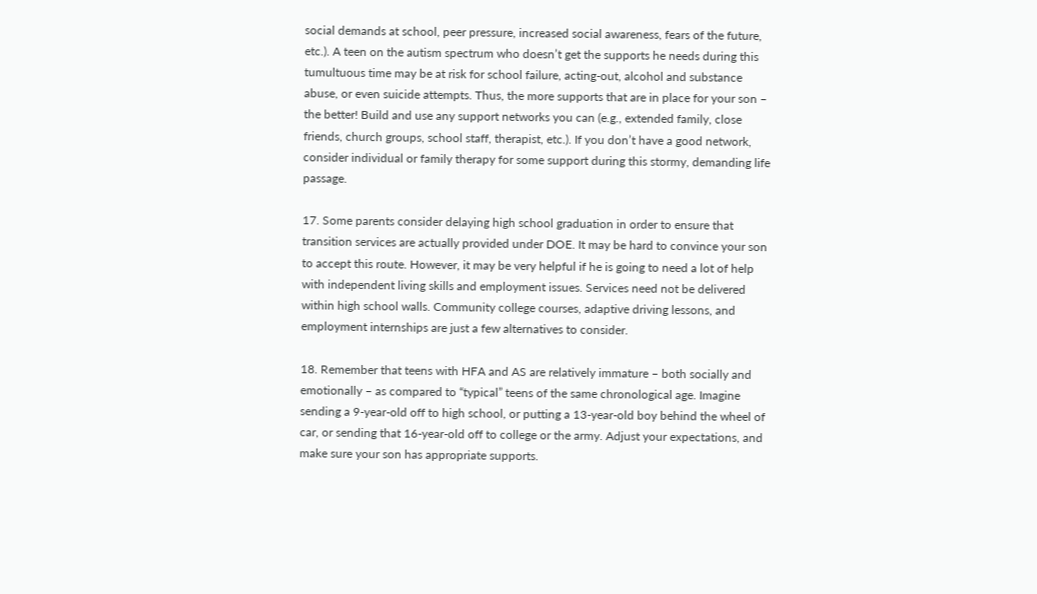social demands at school, peer pressure, increased social awareness, fears of the future, etc.). A teen on the autism spectrum who doesn’t get the supports he needs during this tumultuous time may be at risk for school failure, acting-out, alcohol and substance abuse, or even suicide attempts. Thus, the more supports that are in place for your son – the better! Build and use any support networks you can (e.g., extended family, close friends, church groups, school staff, therapist, etc.). If you don’t have a good network, consider individual or family therapy for some support during this stormy, demanding life passage.

17. Some parents consider delaying high school graduation in order to ensure that transition services are actually provided under DOE. It may be hard to convince your son to accept this route. However, it may be very helpful if he is going to need a lot of help with independent living skills and employment issues. Services need not be delivered within high school walls. Community college courses, adaptive driving lessons, and employment internships are just a few alternatives to consider.

18. Remember that teens with HFA and AS are relatively immature – both socially and emotionally – as compared to “typical” teens of the same chronological age. Imagine sending a 9-year-old off to high school, or putting a 13-year-old boy behind the wheel of car, or sending that 16-year-old off to college or the army. Adjust your expectations, and make sure your son has appropriate supports.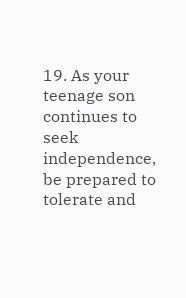19. As your teenage son continues to seek independence, be prepared to tolerate and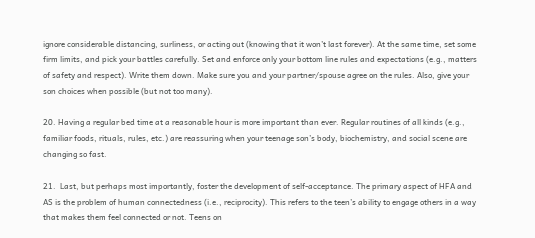ignore considerable distancing, surliness, or acting out (knowing that it won’t last forever). At the same time, set some firm limits, and pick your battles carefully. Set and enforce only your bottom line rules and expectations (e.g., matters of safety and respect). Write them down. Make sure you and your partner/spouse agree on the rules. Also, give your son choices when possible (but not too many).

20. Having a regular bed time at a reasonable hour is more important than ever. Regular routines of all kinds (e.g., familiar foods, rituals, rules, etc.) are reassuring when your teenage son’s body, biochemistry, and social scene are changing so fast.

21.  Last, but perhaps most importantly, foster the development of self-acceptance. The primary aspect of HFA and AS is the problem of human connectedness (i.e., reciprocity). This refers to the teen’s ability to engage others in a way that makes them feel connected or not. Teens on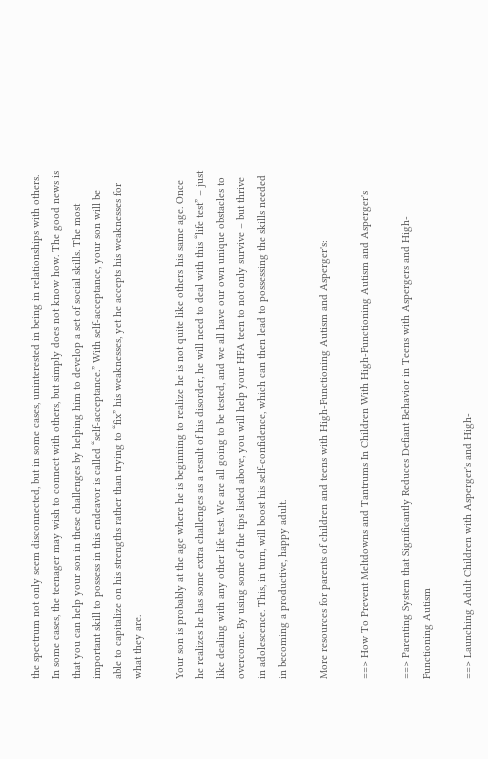the spectrum not only seem disconnected, but in some cases, uninterested in being in relationships with others. In some cases, the teenager may wish to connect with others, but simply does not know how. The good news is that you can help your son in these challenges by helping him to develop a set of social skills. The most important skill to possess in this endeavor is called “self-acceptance.” With self-acceptance, your son will be able to capitalize on his strengths rather than trying to “fix” his weaknesses, yet he accepts his weaknesses for what they are.

Your son is probably at the age where he is beginning to realize he is not quite like others his same age. Once he realizes he has some extra challenges as a result of his disorder, he will need to deal with this “life test” – just like dealing with any other life test. We are all going to be tested, and we all have our own unique obstacles to overcome. By using some of the tips listed above, you will help your HFA teen to not only survive – but thrive in adolescence. This, in turn, will boost his self-confidence, which can then lead to possessing the skills needed in becoming a productive, happy adult.

More resources for parents of children and teens with High-Functioning Autism and Asperger's:

==> How To Prevent Meltdowns and Tantrums In Children With High-Functioning Autism and Asperger's

==> Parenting System that Significantly Reduces Defiant Behavior in Teens with Aspergers and High-Functioning Autism

==> Launching Adult Children with Asperger's and High-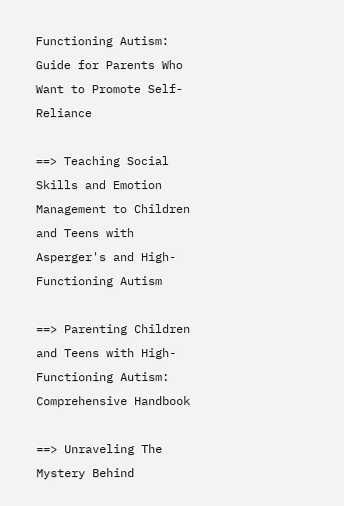Functioning Autism: Guide for Parents Who Want to Promote Self-Reliance

==> Teaching Social Skills and Emotion Management to Children and Teens with Asperger's and High-Functioning Autism

==> Parenting Children and Teens with High-Functioning Autism: Comprehensive Handbook

==> Unraveling The Mystery Behind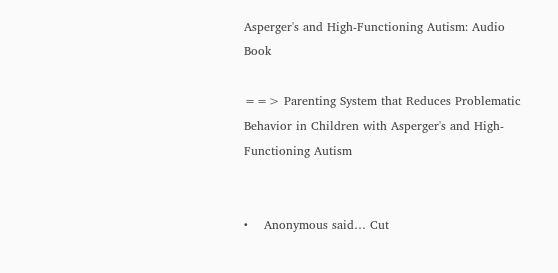Asperger's and High-Functioning Autism: Audio Book

==> Parenting System that Reduces Problematic Behavior in Children with Asperger's and High-Functioning Autism


•    Anonymous said… Cut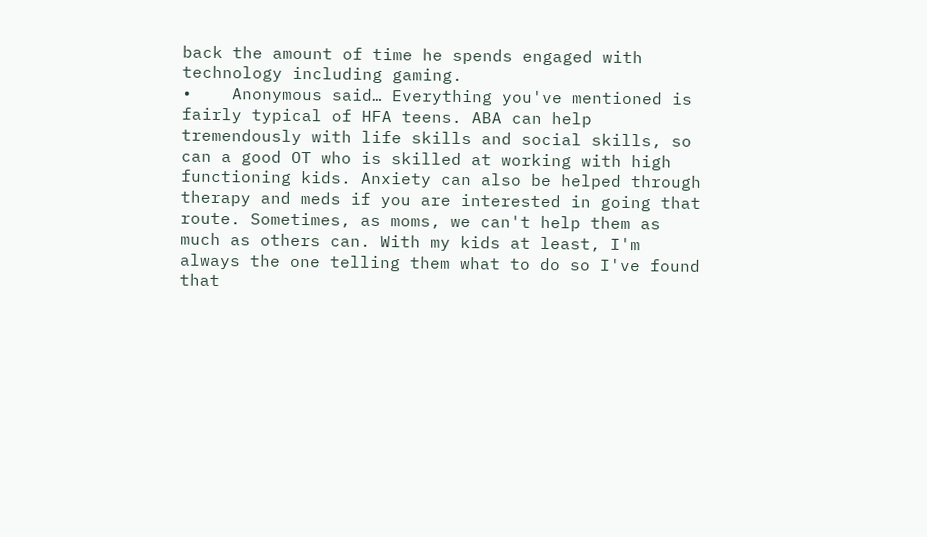back the amount of time he spends engaged with technology including gaming.
•    Anonymous said… Everything you've mentioned is fairly typical of HFA teens. ABA can help tremendously with life skills and social skills, so can a good OT who is skilled at working with high functioning kids. Anxiety can also be helped through therapy and meds if you are interested in going that route. Sometimes, as moms, we can't help them as much as others can. With my kids at least, I'm always the one telling them what to do so I've found that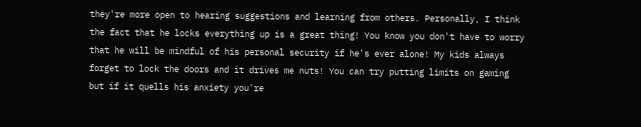they're more open to hearing suggestions and learning from others. Personally, I think the fact that he locks everything up is a great thing! You know you don't have to worry that he will be mindful of his personal security if he's ever alone! My kids always forget to lock the doors and it drives me nuts! You can try putting limits on gaming but if it quells his anxiety you're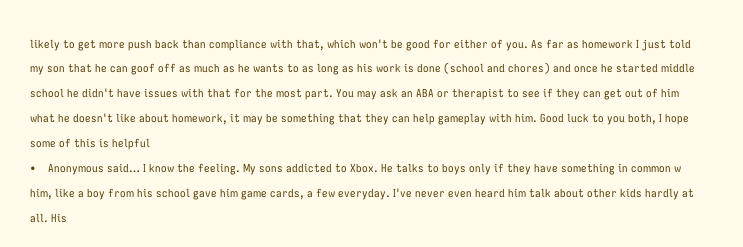likely to get more push back than compliance with that, which won't be good for either of you. As far as homework I just told my son that he can goof off as much as he wants to as long as his work is done (school and chores) and once he started middle school he didn't have issues with that for the most part. You may ask an ABA or therapist to see if they can get out of him what he doesn't like about homework, it may be something that they can help gameplay with him. Good luck to you both, I hope some of this is helpful
•    Anonymous said… I know the feeling. My sons addicted to Xbox. He talks to boys only if they have something in common w him, like a boy from his school gave him game cards, a few everyday. I've never even heard him talk about other kids hardly at all. His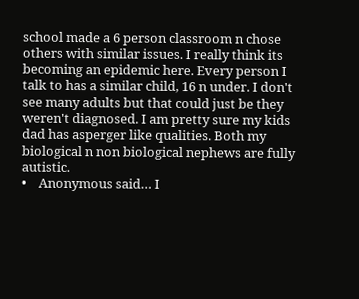school made a 6 person classroom n chose others with similar issues. I really think its becoming an epidemic here. Every person I talk to has a similar child, 16 n under. I don't see many adults but that could just be they weren't diagnosed. I am pretty sure my kids dad has asperger like qualities. Both my biological n non biological nephews are fully autistic.
•    Anonymous said… I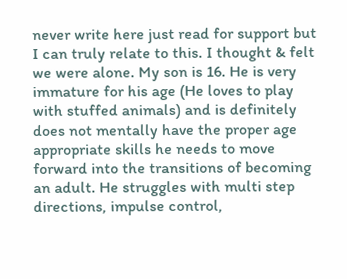never write here just read for support but I can truly relate to this. I thought & felt we were alone. My son is 16. He is very immature for his age (He loves to play with stuffed animals) and is definitely does not mentally have the proper age appropriate skills he needs to move forward into the transitions of becoming an adult. He struggles with multi step directions, impulse control,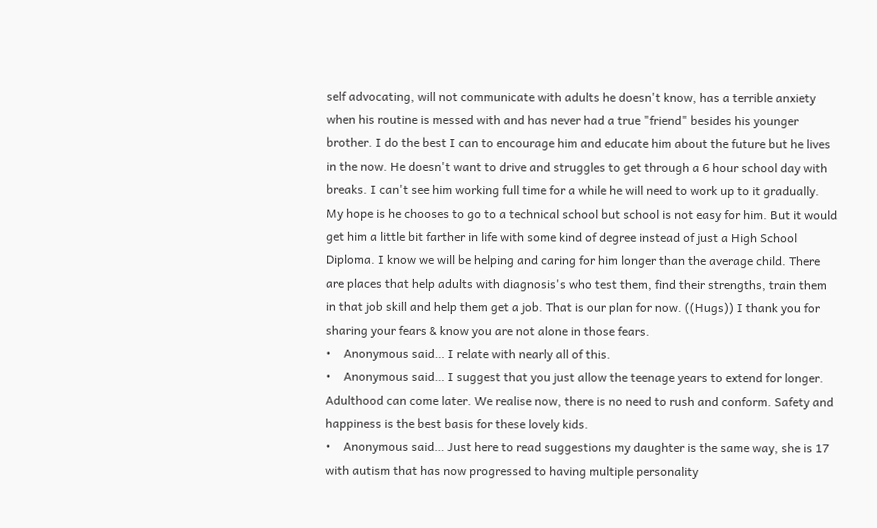self advocating, will not communicate with adults he doesn't know, has a terrible anxiety when his routine is messed with and has never had a true "friend" besides his younger brother. I do the best I can to encourage him and educate him about the future but he lives in the now. He doesn't want to drive and struggles to get through a 6 hour school day with breaks. I can't see him working full time for a while he will need to work up to it gradually. My hope is he chooses to go to a technical school but school is not easy for him. But it would get him a little bit farther in life with some kind of degree instead of just a High School Diploma. I know we will be helping and caring for him longer than the average child. There are places that help adults with diagnosis's who test them, find their strengths, train them in that job skill and help them get a job. That is our plan for now. ((Hugs)) I thank you for sharing your fears & know you are not alone in those fears.
•    Anonymous said… I relate with nearly all of this.
•    Anonymous said… I suggest that you just allow the teenage years to extend for longer. Adulthood can come later. We realise now, there is no need to rush and conform. Safety and happiness is the best basis for these lovely kids.
•    Anonymous said… Just here to read suggestions my daughter is the same way, she is 17 with autism that has now progressed to having multiple personality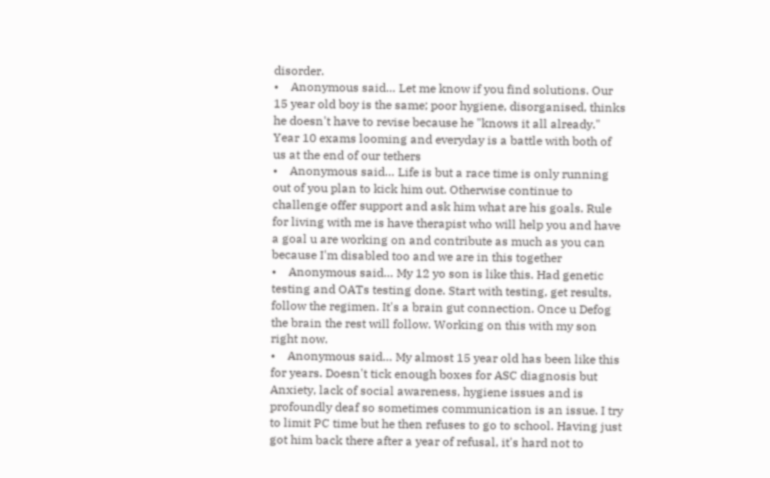disorder.
•    Anonymous said… Let me know if you find solutions. Our 15 year old boy is the same; poor hygiene, disorganised, thinks he doesn't have to revise because he "knows it all already."
Year 10 exams looming and everyday is a battle with both of us at the end of our tethers
•    Anonymous said… Life is but a race time is only running out of you plan to kick him out. Otherwise continue to challenge offer support and ask him what are his goals. Rule for living with me is have therapist who will help you and have a goal u are working on and contribute as much as you can because I'm disabled too and we are in this together
•    Anonymous said… My 12 yo son is like this. Had genetic testing and OATs testing done. Start with testing, get results, follow the regimen. It's a brain gut connection. Once u Defog the brain the rest will follow. Working on this with my son right now.
•    Anonymous said… My almost 15 year old has been like this for years. Doesn't tick enough boxes for ASC diagnosis but Anxiety, lack of social awareness, hygiene issues and is profoundly deaf so sometimes communication is an issue. I try to limit PC time but he then refuses to go to school. Having just got him back there after a year of refusal, it's hard not to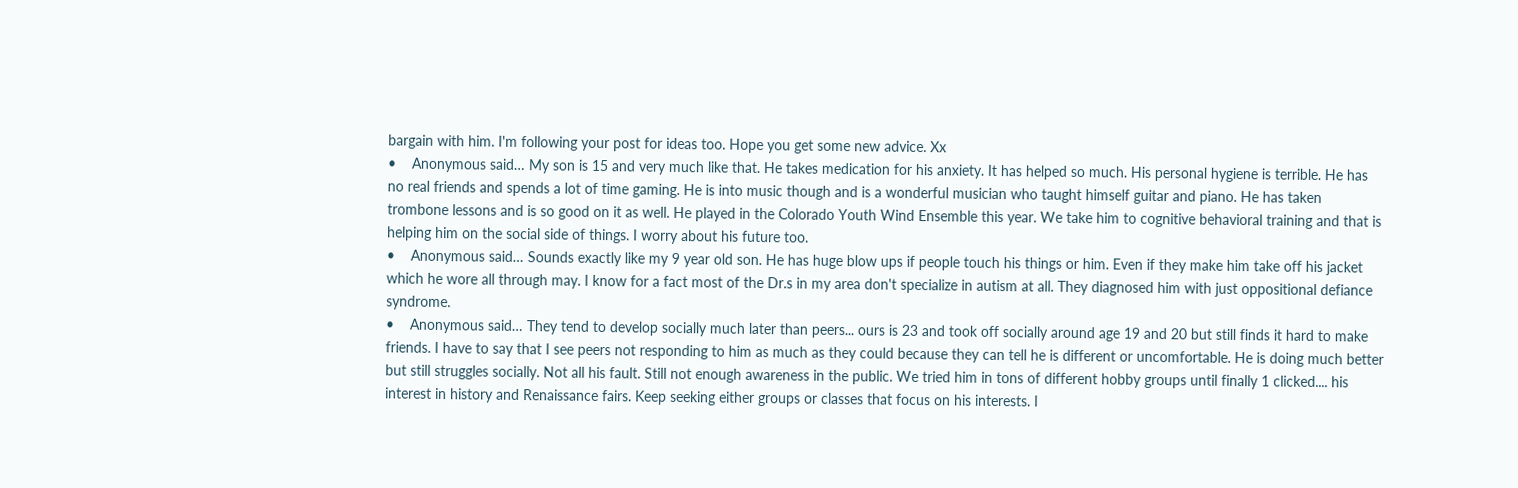bargain with him. I'm following your post for ideas too. Hope you get some new advice. Xx
•    Anonymous said… My son is 15 and very much like that. He takes medication for his anxiety. It has helped so much. His personal hygiene is terrible. He has no real friends and spends a lot of time gaming. He is into music though and is a wonderful musician who taught himself guitar and piano. He has taken trombone lessons and is so good on it as well. He played in the Colorado Youth Wind Ensemble this year. We take him to cognitive behavioral training and that is helping him on the social side of things. I worry about his future too.
•    Anonymous said… Sounds exactly like my 9 year old son. He has huge blow ups if people touch his things or him. Even if they make him take off his jacket which he wore all through may. I know for a fact most of the Dr.s in my area don't specialize in autism at all. They diagnosed him with just oppositional defiance syndrome.
•    Anonymous said… They tend to develop socially much later than peers... ours is 23 and took off socially around age 19 and 20 but still finds it hard to make friends. I have to say that I see peers not responding to him as much as they could because they can tell he is different or uncomfortable. He is doing much better but still struggles socially. Not all his fault. Still not enough awareness in the public. We tried him in tons of different hobby groups until finally 1 clicked.... his interest in history and Renaissance fairs. Keep seeking either groups or classes that focus on his interests. I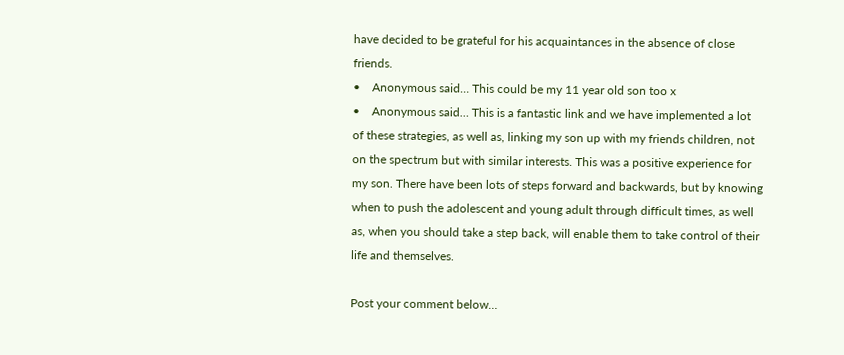have decided to be grateful for his acquaintances in the absence of close friends.
•    Anonymous said… This could be my 11 year old son too x
•    Anonymous said… This is a fantastic link and we have implemented a lot of these strategies, as well as, linking my son up with my friends children, not on the spectrum but with similar interests. This was a positive experience for my son. There have been lots of steps forward and backwards, but by knowing when to push the adolescent and young adult through difficult times, as well as, when you should take a step back, will enable them to take control of their life and themselves.

Post your comment below…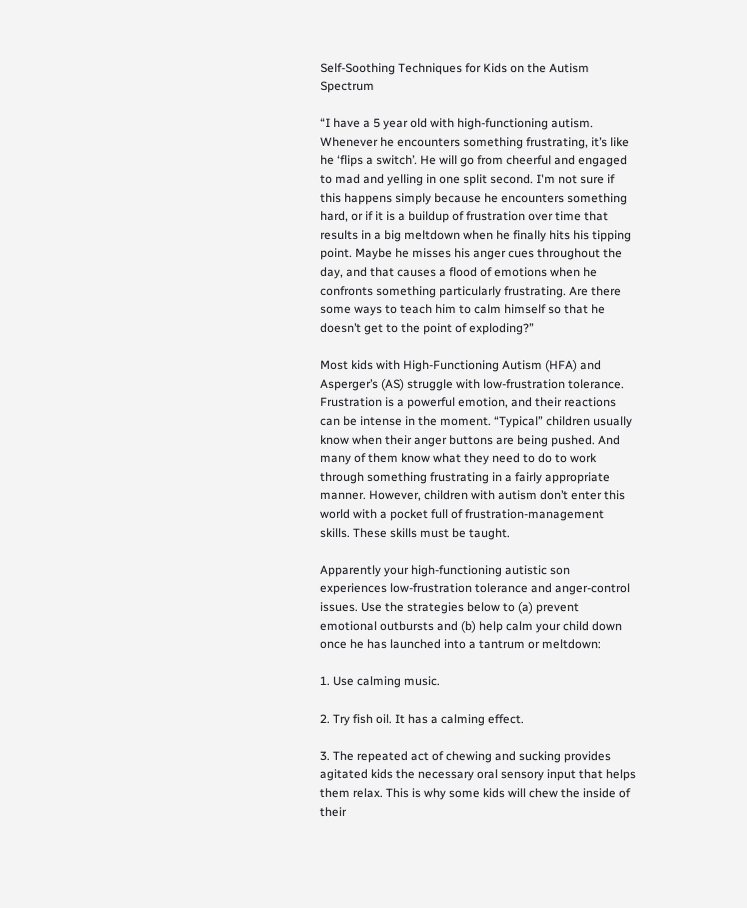Self-Soothing Techniques for Kids on the Autism Spectrum

“I have a 5 year old with high-functioning autism. Whenever he encounters something frustrating, it’s like he ‘flips a switch’. He will go from cheerful and engaged to mad and yelling in one split second. I'm not sure if this happens simply because he encounters something hard, or if it is a buildup of frustration over time that results in a big meltdown when he finally hits his tipping point. Maybe he misses his anger cues throughout the day, and that causes a flood of emotions when he confronts something particularly frustrating. Are there some ways to teach him to calm himself so that he doesn’t get to the point of exploding?”

Most kids with High-Functioning Autism (HFA) and Asperger’s (AS) struggle with low-frustration tolerance. Frustration is a powerful emotion, and their reactions can be intense in the moment. “Typical” children usually know when their anger buttons are being pushed. And many of them know what they need to do to work through something frustrating in a fairly appropriate manner. However, children with autism don’t enter this world with a pocket full of frustration-management skills. These skills must be taught.

Apparently your high-functioning autistic son experiences low-frustration tolerance and anger-control issues. Use the strategies below to (a) prevent emotional outbursts and (b) help calm your child down once he has launched into a tantrum or meltdown:

1. Use calming music.

2. Try fish oil. It has a calming effect.

3. The repeated act of chewing and sucking provides agitated kids the necessary oral sensory input that helps them relax. This is why some kids will chew the inside of their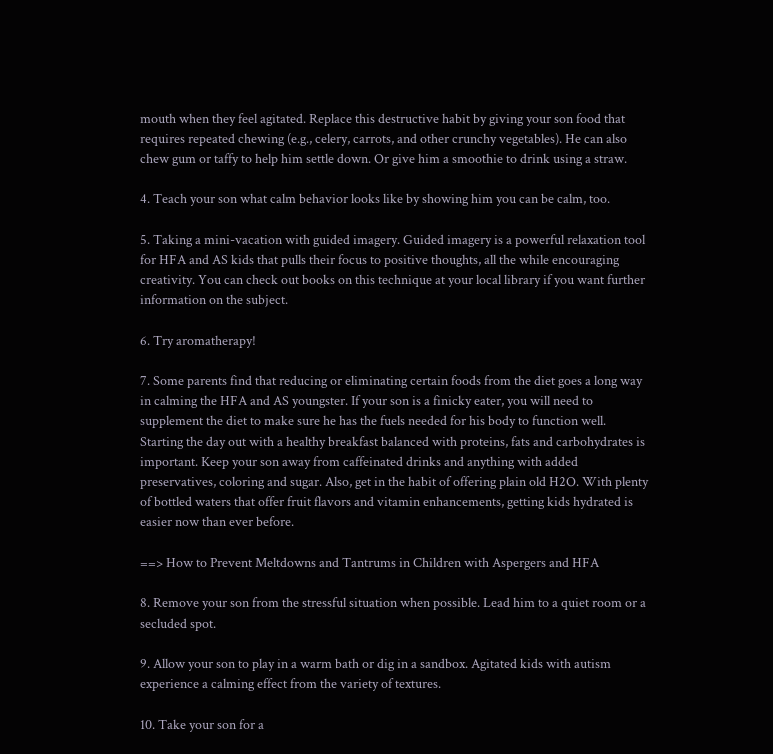mouth when they feel agitated. Replace this destructive habit by giving your son food that requires repeated chewing (e.g., celery, carrots, and other crunchy vegetables). He can also chew gum or taffy to help him settle down. Or give him a smoothie to drink using a straw.

4. Teach your son what calm behavior looks like by showing him you can be calm, too.

5. Taking a mini-vacation with guided imagery. Guided imagery is a powerful relaxation tool for HFA and AS kids that pulls their focus to positive thoughts, all the while encouraging creativity. You can check out books on this technique at your local library if you want further information on the subject.

6. Try aromatherapy!

7. Some parents find that reducing or eliminating certain foods from the diet goes a long way in calming the HFA and AS youngster. If your son is a finicky eater, you will need to supplement the diet to make sure he has the fuels needed for his body to function well. Starting the day out with a healthy breakfast balanced with proteins, fats and carbohydrates is important. Keep your son away from caffeinated drinks and anything with added preservatives, coloring and sugar. Also, get in the habit of offering plain old H2O. With plenty of bottled waters that offer fruit flavors and vitamin enhancements, getting kids hydrated is easier now than ever before.

==> How to Prevent Meltdowns and Tantrums in Children with Aspergers and HFA

8. Remove your son from the stressful situation when possible. Lead him to a quiet room or a secluded spot.

9. Allow your son to play in a warm bath or dig in a sandbox. Agitated kids with autism experience a calming effect from the variety of textures.

10. Take your son for a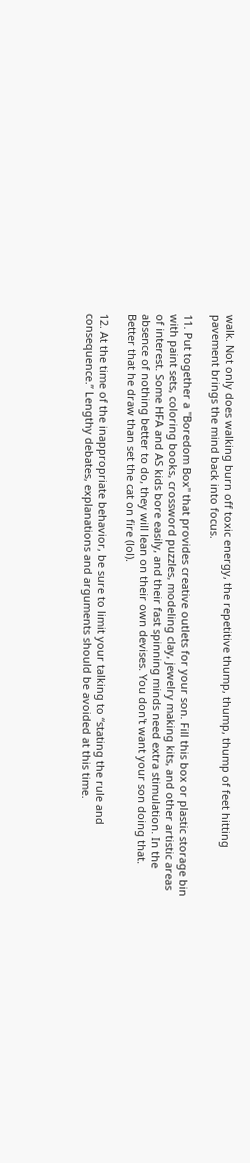walk. Not only does walking burn off toxic energy, the repetitive thump, thump, thump of feet hitting pavement brings the mind back into focus.

11. Put together a "Boredom Box" that provides creative outlets for your son. Fill this box or plastic storage bin with paint sets, coloring books, crossword puzzles, modeling clay, jewelry making kits, and other artistic areas of interest. Some HFA and AS kids bore easily, and their fast spinning minds need extra stimulation. In the absence of nothing better to do, they will lean on their own devises. You don't want your son doing that. Better that he draw than set the cat on fire (lol).

12. At the time of the inappropriate behavior, be sure to limit your talking to “stating the rule and consequence.” Lengthy debates, explanations and arguments should be avoided at this time.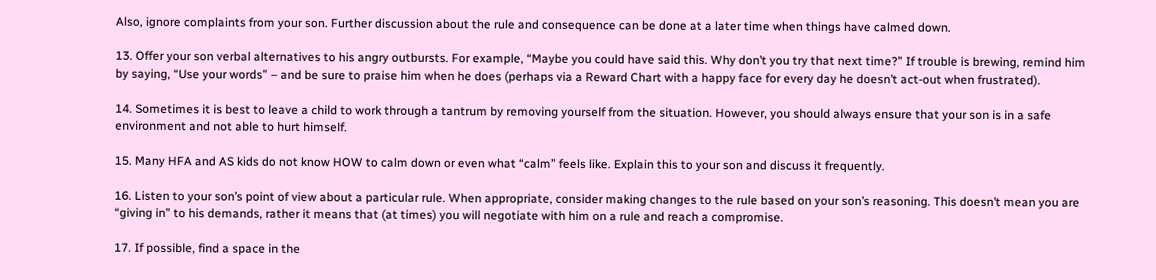Also, ignore complaints from your son. Further discussion about the rule and consequence can be done at a later time when things have calmed down.

13. Offer your son verbal alternatives to his angry outbursts. For example, “Maybe you could have said this. Why don’t you try that next time?” If trouble is brewing, remind him by saying, “Use your words” – and be sure to praise him when he does (perhaps via a Reward Chart with a happy face for every day he doesn’t act-out when frustrated).

14. Sometimes it is best to leave a child to work through a tantrum by removing yourself from the situation. However, you should always ensure that your son is in a safe environment and not able to hurt himself.

15. Many HFA and AS kids do not know HOW to calm down or even what “calm” feels like. Explain this to your son and discuss it frequently.

16. Listen to your son’s point of view about a particular rule. When appropriate, consider making changes to the rule based on your son’s reasoning. This doesn’t mean you are “giving in” to his demands, rather it means that (at times) you will negotiate with him on a rule and reach a compromise.

17. If possible, find a space in the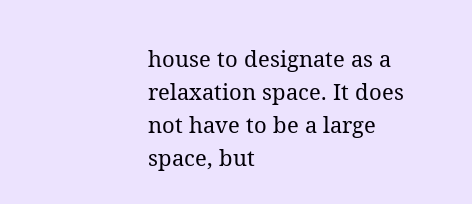house to designate as a relaxation space. It does not have to be a large space, but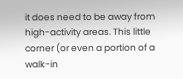it does need to be away from high-activity areas. This little corner (or even a portion of a walk-in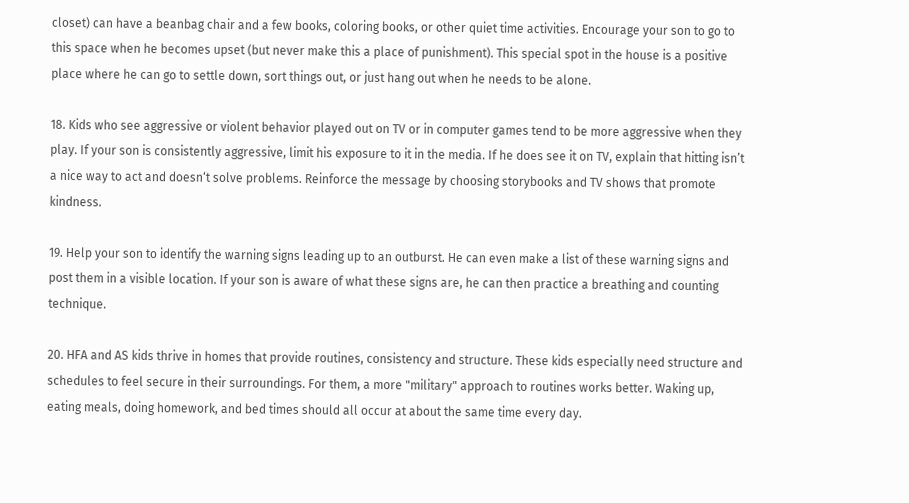closet) can have a beanbag chair and a few books, coloring books, or other quiet time activities. Encourage your son to go to this space when he becomes upset (but never make this a place of punishment). This special spot in the house is a positive place where he can go to settle down, sort things out, or just hang out when he needs to be alone.

18. Kids who see aggressive or violent behavior played out on TV or in computer games tend to be more aggressive when they play. If your son is consistently aggressive, limit his exposure to it in the media. If he does see it on TV, explain that hitting isn’t a nice way to act and doesn‘t solve problems. Reinforce the message by choosing storybooks and TV shows that promote kindness.

19. Help your son to identify the warning signs leading up to an outburst. He can even make a list of these warning signs and post them in a visible location. If your son is aware of what these signs are, he can then practice a breathing and counting technique.

20. HFA and AS kids thrive in homes that provide routines, consistency and structure. These kids especially need structure and schedules to feel secure in their surroundings. For them, a more "military" approach to routines works better. Waking up, eating meals, doing homework, and bed times should all occur at about the same time every day.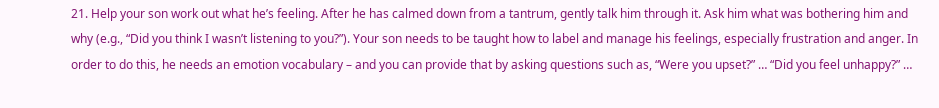21. Help your son work out what he’s feeling. After he has calmed down from a tantrum, gently talk him through it. Ask him what was bothering him and why (e.g., “Did you think I wasn’t listening to you?”). Your son needs to be taught how to label and manage his feelings, especially frustration and anger. In order to do this, he needs an emotion vocabulary – and you can provide that by asking questions such as, “Were you upset?” … “Did you feel unhappy?” …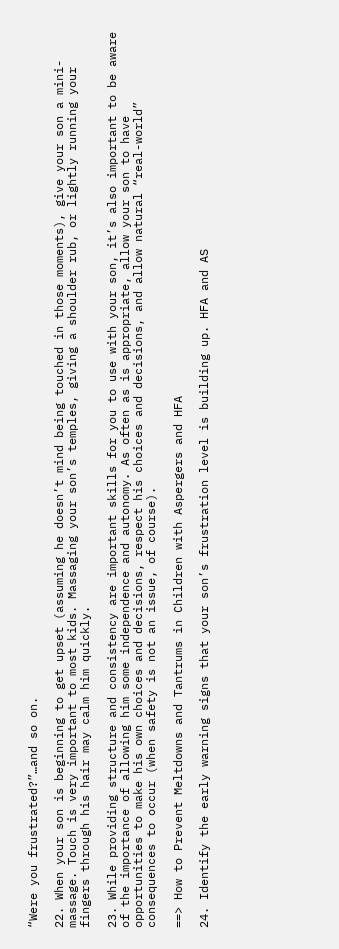“Were you frustrated?”…and so on.

22. When your son is beginning to get upset (assuming he doesn’t mind being touched in those moments), give your son a mini-massage. Touch is very important to most kids. Massaging your son’s temples, giving a shoulder rub, or lightly running your fingers through his hair may calm him quickly.

23. While providing structure and consistency are important skills for you to use with your son, it’s also important to be aware of the importance of allowing him some independence and autonomy. As often as is appropriate, allow your son to have opportunities to make his own choices and decisions, respect his choices and decisions, and allow natural “real-world” consequences to occur (when safety is not an issue, of course).

==> How to Prevent Meltdowns and Tantrums in Children with Aspergers and HFA

24. Identify the early warning signs that your son’s frustration level is building up. HFA and AS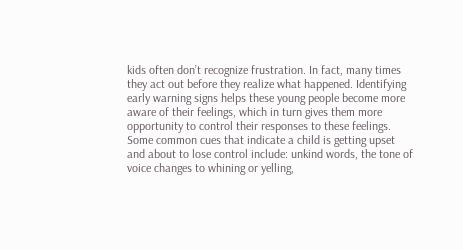kids often don’t recognize frustration. In fact, many times they act out before they realize what happened. Identifying early warning signs helps these young people become more aware of their feelings, which in turn gives them more opportunity to control their responses to these feelings. Some common cues that indicate a child is getting upset and about to lose control include: unkind words, the tone of voice changes to whining or yelling,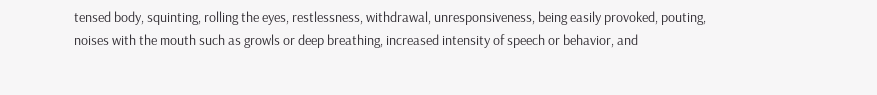tensed body, squinting, rolling the eyes, restlessness, withdrawal, unresponsiveness, being easily provoked, pouting, noises with the mouth such as growls or deep breathing, increased intensity of speech or behavior, and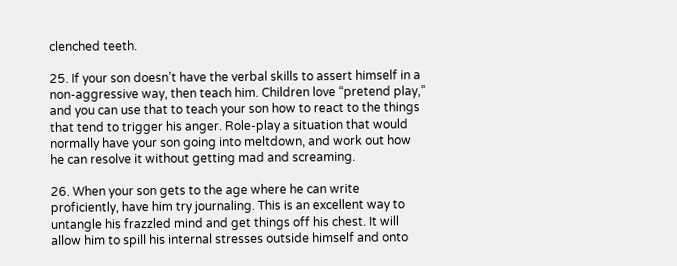clenched teeth.

25. If your son doesn’t have the verbal skills to assert himself in a non-aggressive way, then teach him. Children love “pretend play,” and you can use that to teach your son how to react to the things that tend to trigger his anger. Role-play a situation that would normally have your son going into meltdown, and work out how he can resolve it without getting mad and screaming.

26. When your son gets to the age where he can write proficiently, have him try journaling. This is an excellent way to untangle his frazzled mind and get things off his chest. It will allow him to spill his internal stresses outside himself and onto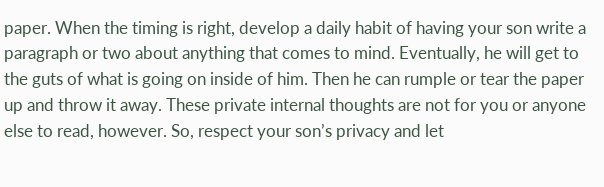paper. When the timing is right, develop a daily habit of having your son write a paragraph or two about anything that comes to mind. Eventually, he will get to the guts of what is going on inside of him. Then he can rumple or tear the paper up and throw it away. These private internal thoughts are not for you or anyone else to read, however. So, respect your son’s privacy and let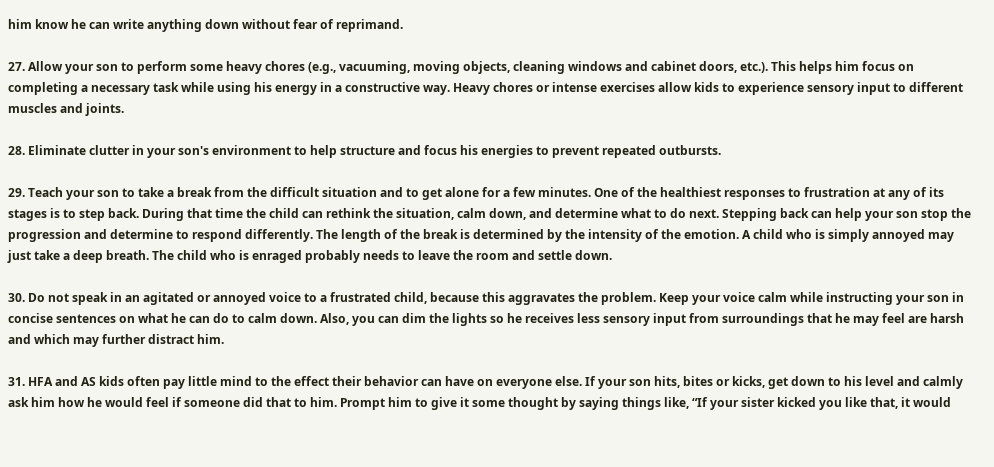him know he can write anything down without fear of reprimand.

27. Allow your son to perform some heavy chores (e.g., vacuuming, moving objects, cleaning windows and cabinet doors, etc.). This helps him focus on completing a necessary task while using his energy in a constructive way. Heavy chores or intense exercises allow kids to experience sensory input to different muscles and joints.

28. Eliminate clutter in your son's environment to help structure and focus his energies to prevent repeated outbursts.

29. Teach your son to take a break from the difficult situation and to get alone for a few minutes. One of the healthiest responses to frustration at any of its stages is to step back. During that time the child can rethink the situation, calm down, and determine what to do next. Stepping back can help your son stop the progression and determine to respond differently. The length of the break is determined by the intensity of the emotion. A child who is simply annoyed may just take a deep breath. The child who is enraged probably needs to leave the room and settle down.

30. Do not speak in an agitated or annoyed voice to a frustrated child, because this aggravates the problem. Keep your voice calm while instructing your son in concise sentences on what he can do to calm down. Also, you can dim the lights so he receives less sensory input from surroundings that he may feel are harsh and which may further distract him.

31. HFA and AS kids often pay little mind to the effect their behavior can have on everyone else. If your son hits, bites or kicks, get down to his level and calmly ask him how he would feel if someone did that to him. Prompt him to give it some thought by saying things like, “If your sister kicked you like that, it would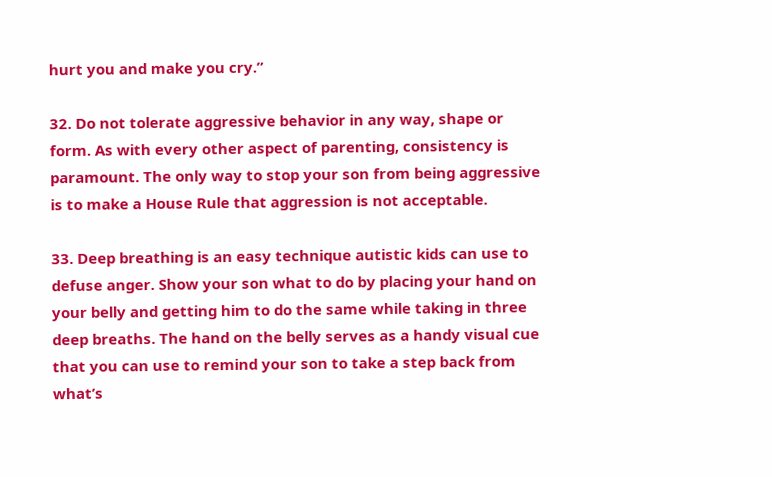hurt you and make you cry.”

32. Do not tolerate aggressive behavior in any way, shape or form. As with every other aspect of parenting, consistency is paramount. The only way to stop your son from being aggressive is to make a House Rule that aggression is not acceptable.

33. Deep breathing is an easy technique autistic kids can use to defuse anger. Show your son what to do by placing your hand on your belly and getting him to do the same while taking in three deep breaths. The hand on the belly serves as a handy visual cue that you can use to remind your son to take a step back from what’s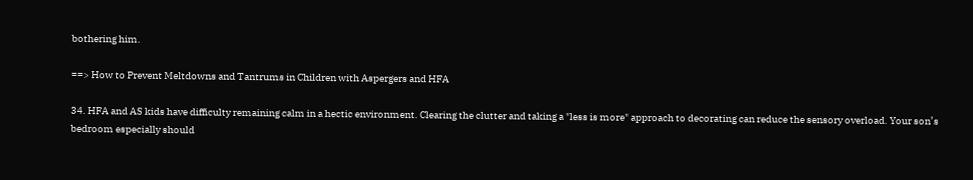bothering him.

==> How to Prevent Meltdowns and Tantrums in Children with Aspergers and HFA

34. HFA and AS kids have difficulty remaining calm in a hectic environment. Clearing the clutter and taking a "less is more" approach to decorating can reduce the sensory overload. Your son’s bedroom especially should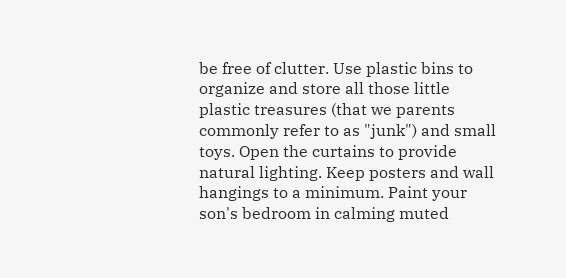be free of clutter. Use plastic bins to organize and store all those little plastic treasures (that we parents commonly refer to as "junk") and small toys. Open the curtains to provide natural lighting. Keep posters and wall hangings to a minimum. Paint your son's bedroom in calming muted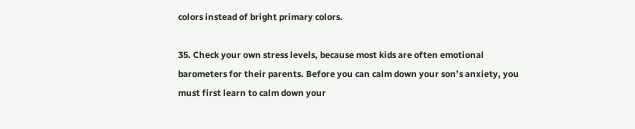colors instead of bright primary colors.

35. Check your own stress levels, because most kids are often emotional barometers for their parents. Before you can calm down your son’s anxiety, you must first learn to calm down your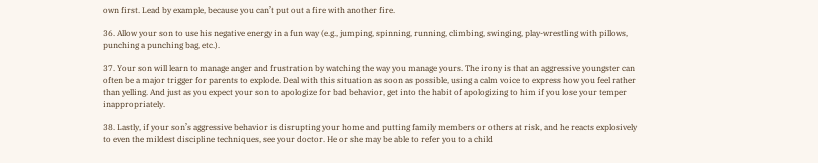own first. Lead by example, because you can’t put out a fire with another fire.

36. Allow your son to use his negative energy in a fun way (e.g., jumping, spinning, running, climbing, swinging, play-wrestling with pillows, punching a punching bag, etc.).

37. Your son will learn to manage anger and frustration by watching the way you manage yours. The irony is that an aggressive youngster can often be a major trigger for parents to explode. Deal with this situation as soon as possible, using a calm voice to express how you feel rather than yelling. And just as you expect your son to apologize for bad behavior, get into the habit of apologizing to him if you lose your temper inappropriately.

38. Lastly, if your son’s aggressive behavior is disrupting your home and putting family members or others at risk, and he reacts explosively to even the mildest discipline techniques, see your doctor. He or she may be able to refer you to a child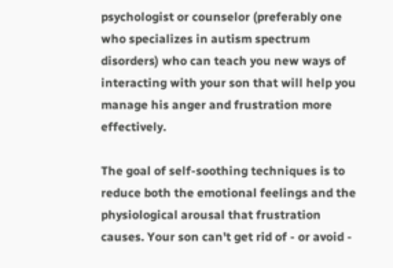psychologist or counselor (preferably one who specializes in autism spectrum disorders) who can teach you new ways of interacting with your son that will help you manage his anger and frustration more effectively.

The goal of self-soothing techniques is to reduce both the emotional feelings and the physiological arousal that frustration causes. Your son can't get rid of - or avoid -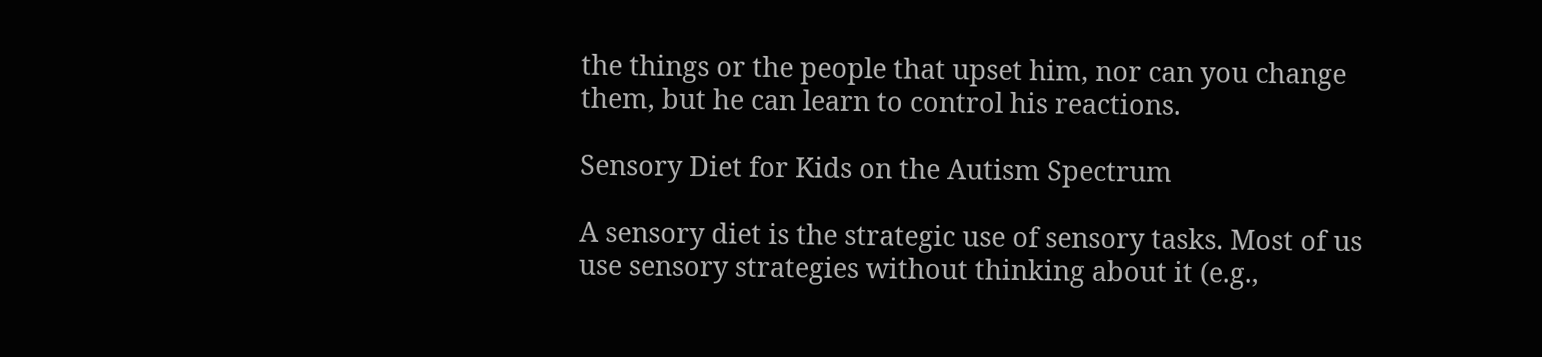the things or the people that upset him, nor can you change them, but he can learn to control his reactions.

Sensory Diet for Kids on the Autism Spectrum

A sensory diet is the strategic use of sensory tasks. Most of us use sensory strategies without thinking about it (e.g.,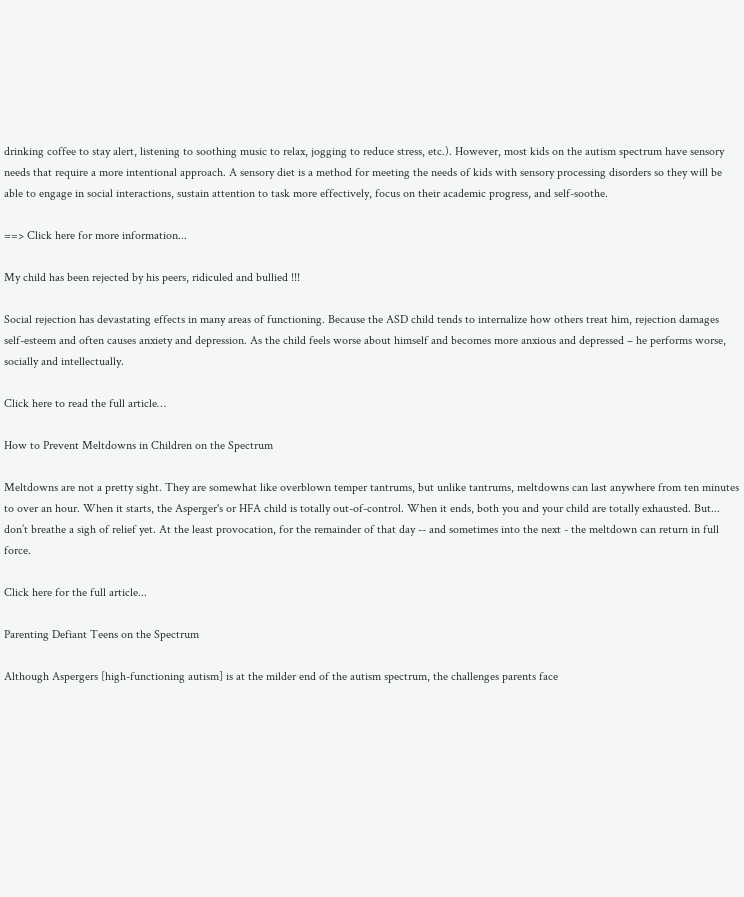drinking coffee to stay alert, listening to soothing music to relax, jogging to reduce stress, etc.). However, most kids on the autism spectrum have sensory needs that require a more intentional approach. A sensory diet is a method for meeting the needs of kids with sensory processing disorders so they will be able to engage in social interactions, sustain attention to task more effectively, focus on their academic progress, and self-soothe.

==> Click here for more information...

My child has been rejected by his peers, ridiculed and bullied !!!

Social rejection has devastating effects in many areas of functioning. Because the ASD child tends to internalize how others treat him, rejection damages self-esteem and often causes anxiety and depression. As the child feels worse about himself and becomes more anxious and depressed – he performs worse, socially and intellectually.

Click here to read the full article…

How to Prevent Meltdowns in Children on the Spectrum

Meltdowns are not a pretty sight. They are somewhat like overblown temper tantrums, but unlike tantrums, meltdowns can last anywhere from ten minutes to over an hour. When it starts, the Asperger's or HFA child is totally out-of-control. When it ends, both you and your child are totally exhausted. But... don’t breathe a sigh of relief yet. At the least provocation, for the remainder of that day -- and sometimes into the next - the meltdown can return in full force.

Click here for the full article...

Parenting Defiant Teens on the Spectrum

Although Aspergers [high-functioning autism] is at the milder end of the autism spectrum, the challenges parents face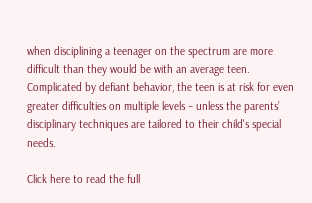when disciplining a teenager on the spectrum are more difficult than they would be with an average teen. Complicated by defiant behavior, the teen is at risk for even greater difficulties on multiple levels – unless the parents’ disciplinary techniques are tailored to their child's special needs.

Click here to read the full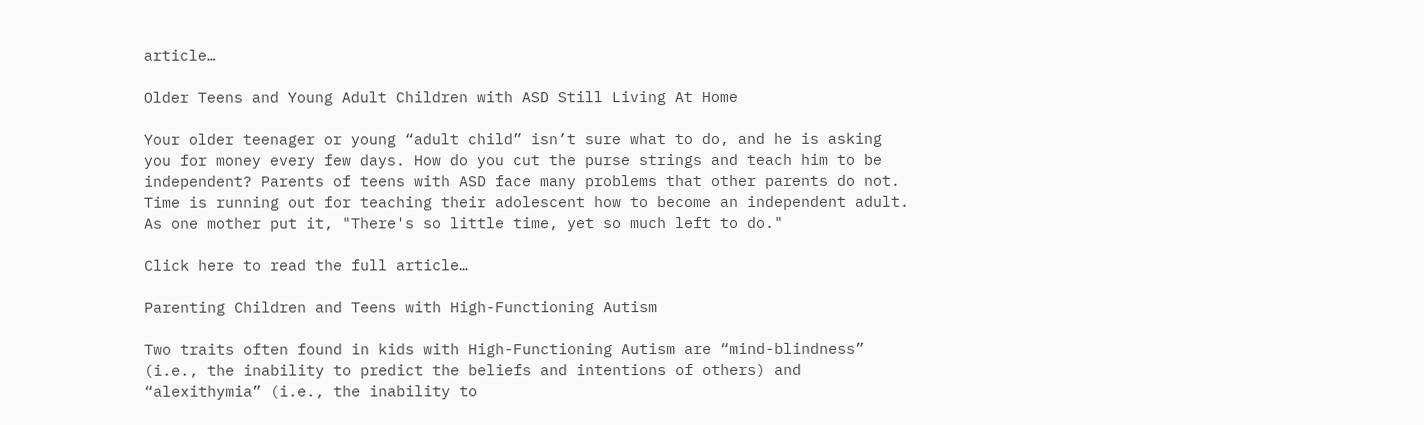article…

Older Teens and Young Adult Children with ASD Still Living At Home

Your older teenager or young “adult child” isn’t sure what to do, and he is asking you for money every few days. How do you cut the purse strings and teach him to be independent? Parents of teens with ASD face many problems that other parents do not. Time is running out for teaching their adolescent how to become an independent adult. As one mother put it, "There's so little time, yet so much left to do."

Click here to read the full article…

Parenting Children and Teens with High-Functioning Autism

Two traits often found in kids with High-Functioning Autism are “mind-blindness” (i.e., the inability to predict the beliefs and intentions of others) and “alexithymia” (i.e., the inability to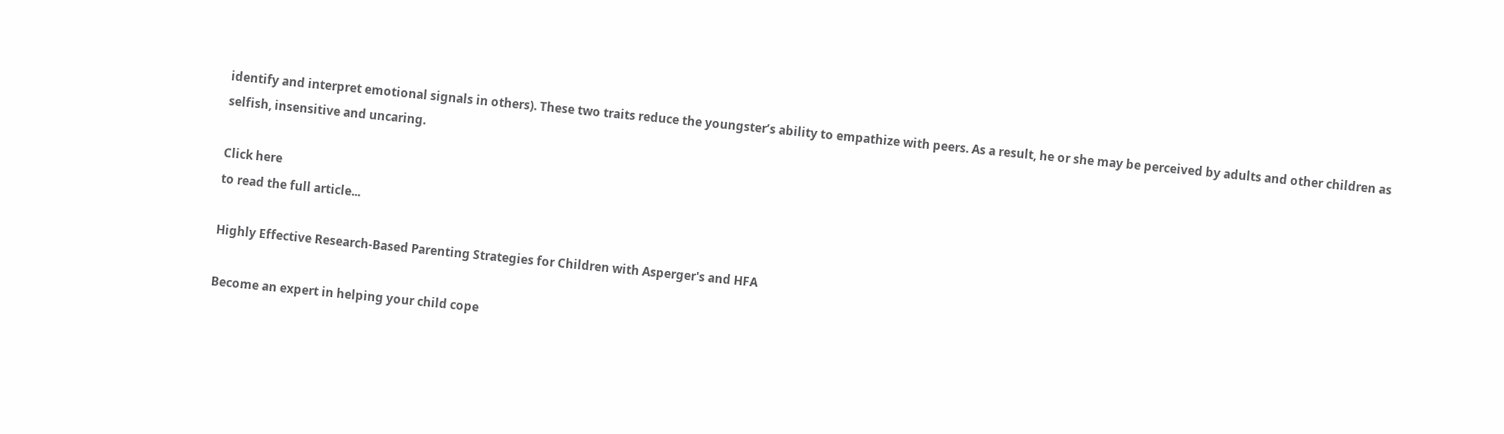identify and interpret emotional signals in others). These two traits reduce the youngster’s ability to empathize with peers. As a result, he or she may be perceived by adults and other children as selfish, insensitive and uncaring.

Click here
to read the full article...

Highly Effective Research-Based Parenting Strategies for Children with Asperger's and HFA

Become an expert in helping your child cope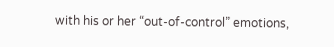with his or her “out-of-control” emotions,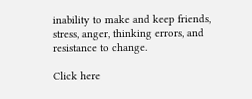inability to make and keep friends, stress, anger, thinking errors, and resistance to change.

Click here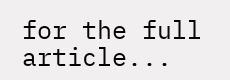for the full article...